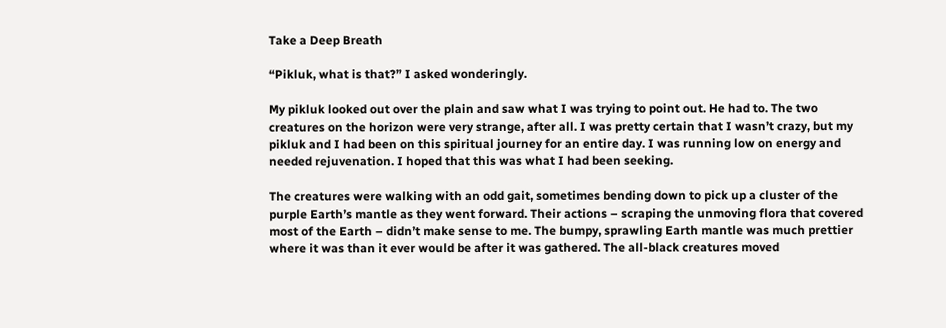Take a Deep Breath

“Pikluk, what is that?” I asked wonderingly.

My pikluk looked out over the plain and saw what I was trying to point out. He had to. The two creatures on the horizon were very strange, after all. I was pretty certain that I wasn’t crazy, but my pikluk and I had been on this spiritual journey for an entire day. I was running low on energy and needed rejuvenation. I hoped that this was what I had been seeking.

The creatures were walking with an odd gait, sometimes bending down to pick up a cluster of the purple Earth’s mantle as they went forward. Their actions – scraping the unmoving flora that covered most of the Earth – didn’t make sense to me. The bumpy, sprawling Earth mantle was much prettier where it was than it ever would be after it was gathered. The all-black creatures moved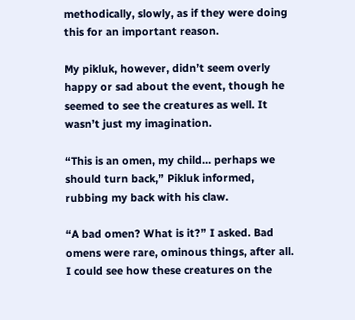methodically, slowly, as if they were doing this for an important reason.

My pikluk, however, didn’t seem overly happy or sad about the event, though he seemed to see the creatures as well. It wasn’t just my imagination.

“This is an omen, my child… perhaps we should turn back,” Pikluk informed, rubbing my back with his claw.

“A bad omen? What is it?” I asked. Bad omens were rare, ominous things, after all. I could see how these creatures on the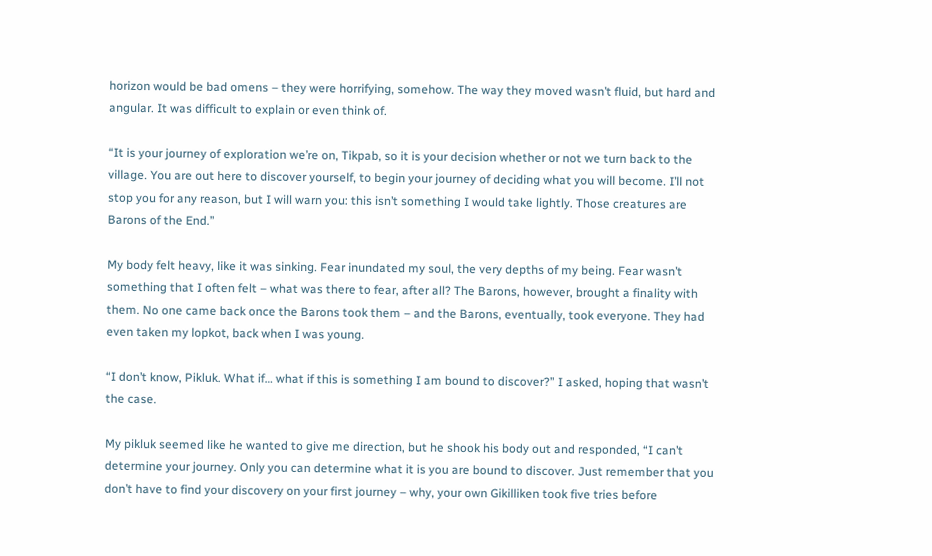horizon would be bad omens – they were horrifying, somehow. The way they moved wasn’t fluid, but hard and angular. It was difficult to explain or even think of.

“It is your journey of exploration we’re on, Tikpab, so it is your decision whether or not we turn back to the village. You are out here to discover yourself, to begin your journey of deciding what you will become. I’ll not stop you for any reason, but I will warn you: this isn’t something I would take lightly. Those creatures are Barons of the End.”

My body felt heavy, like it was sinking. Fear inundated my soul, the very depths of my being. Fear wasn’t something that I often felt – what was there to fear, after all? The Barons, however, brought a finality with them. No one came back once the Barons took them – and the Barons, eventually, took everyone. They had even taken my lopkot, back when I was young.

“I don’t know, Pikluk. What if… what if this is something I am bound to discover?” I asked, hoping that wasn’t the case.

My pikluk seemed like he wanted to give me direction, but he shook his body out and responded, “I can’t determine your journey. Only you can determine what it is you are bound to discover. Just remember that you don’t have to find your discovery on your first journey – why, your own Gikilliken took five tries before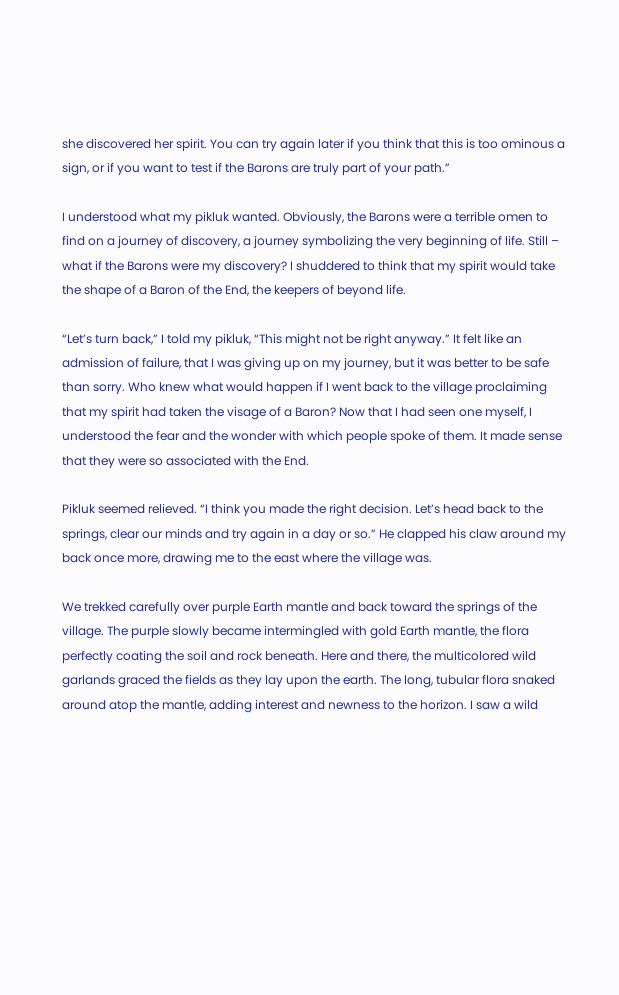she discovered her spirit. You can try again later if you think that this is too ominous a sign, or if you want to test if the Barons are truly part of your path.”

I understood what my pikluk wanted. Obviously, the Barons were a terrible omen to find on a journey of discovery, a journey symbolizing the very beginning of life. Still – what if the Barons were my discovery? I shuddered to think that my spirit would take the shape of a Baron of the End, the keepers of beyond life.

“Let’s turn back,” I told my pikluk, “This might not be right anyway.” It felt like an admission of failure, that I was giving up on my journey, but it was better to be safe than sorry. Who knew what would happen if I went back to the village proclaiming that my spirit had taken the visage of a Baron? Now that I had seen one myself, I understood the fear and the wonder with which people spoke of them. It made sense that they were so associated with the End.

Pikluk seemed relieved. “I think you made the right decision. Let’s head back to the springs, clear our minds and try again in a day or so.” He clapped his claw around my back once more, drawing me to the east where the village was.

We trekked carefully over purple Earth mantle and back toward the springs of the village. The purple slowly became intermingled with gold Earth mantle, the flora perfectly coating the soil and rock beneath. Here and there, the multicolored wild garlands graced the fields as they lay upon the earth. The long, tubular flora snaked around atop the mantle, adding interest and newness to the horizon. I saw a wild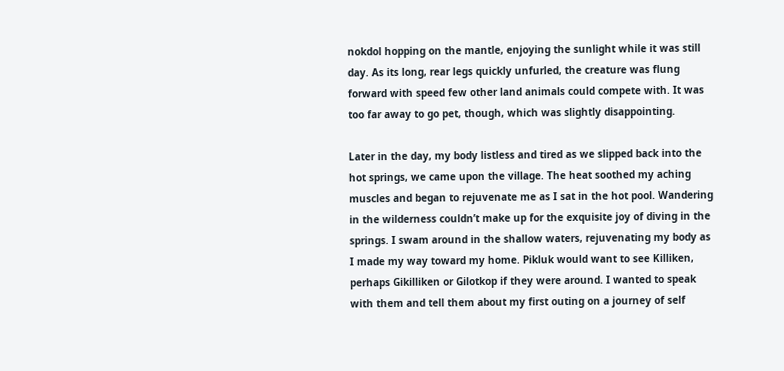nokdol hopping on the mantle, enjoying the sunlight while it was still day. As its long, rear legs quickly unfurled, the creature was flung forward with speed few other land animals could compete with. It was too far away to go pet, though, which was slightly disappointing.

Later in the day, my body listless and tired as we slipped back into the hot springs, we came upon the village. The heat soothed my aching muscles and began to rejuvenate me as I sat in the hot pool. Wandering in the wilderness couldn’t make up for the exquisite joy of diving in the springs. I swam around in the shallow waters, rejuvenating my body as I made my way toward my home. Pikluk would want to see Killiken, perhaps Gikilliken or Gilotkop if they were around. I wanted to speak with them and tell them about my first outing on a journey of self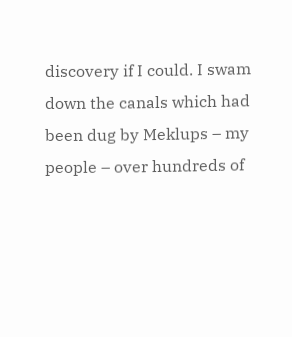discovery if I could. I swam down the canals which had been dug by Meklups – my people – over hundreds of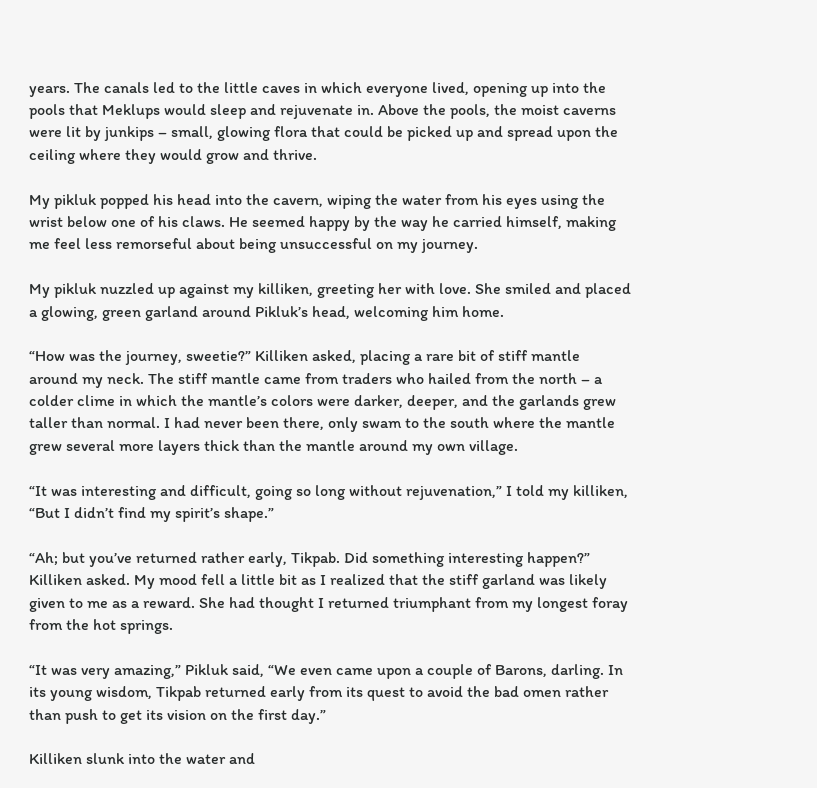years. The canals led to the little caves in which everyone lived, opening up into the pools that Meklups would sleep and rejuvenate in. Above the pools, the moist caverns were lit by junkips – small, glowing flora that could be picked up and spread upon the ceiling where they would grow and thrive.

My pikluk popped his head into the cavern, wiping the water from his eyes using the wrist below one of his claws. He seemed happy by the way he carried himself, making me feel less remorseful about being unsuccessful on my journey.

My pikluk nuzzled up against my killiken, greeting her with love. She smiled and placed a glowing, green garland around Pikluk’s head, welcoming him home.

“How was the journey, sweetie?” Killiken asked, placing a rare bit of stiff mantle around my neck. The stiff mantle came from traders who hailed from the north – a colder clime in which the mantle’s colors were darker, deeper, and the garlands grew taller than normal. I had never been there, only swam to the south where the mantle grew several more layers thick than the mantle around my own village.

“It was interesting and difficult, going so long without rejuvenation,” I told my killiken, “But I didn’t find my spirit’s shape.”

“Ah; but you’ve returned rather early, Tikpab. Did something interesting happen?” Killiken asked. My mood fell a little bit as I realized that the stiff garland was likely given to me as a reward. She had thought I returned triumphant from my longest foray from the hot springs.

“It was very amazing,” Pikluk said, “We even came upon a couple of Barons, darling. In its young wisdom, Tikpab returned early from its quest to avoid the bad omen rather than push to get its vision on the first day.”

Killiken slunk into the water and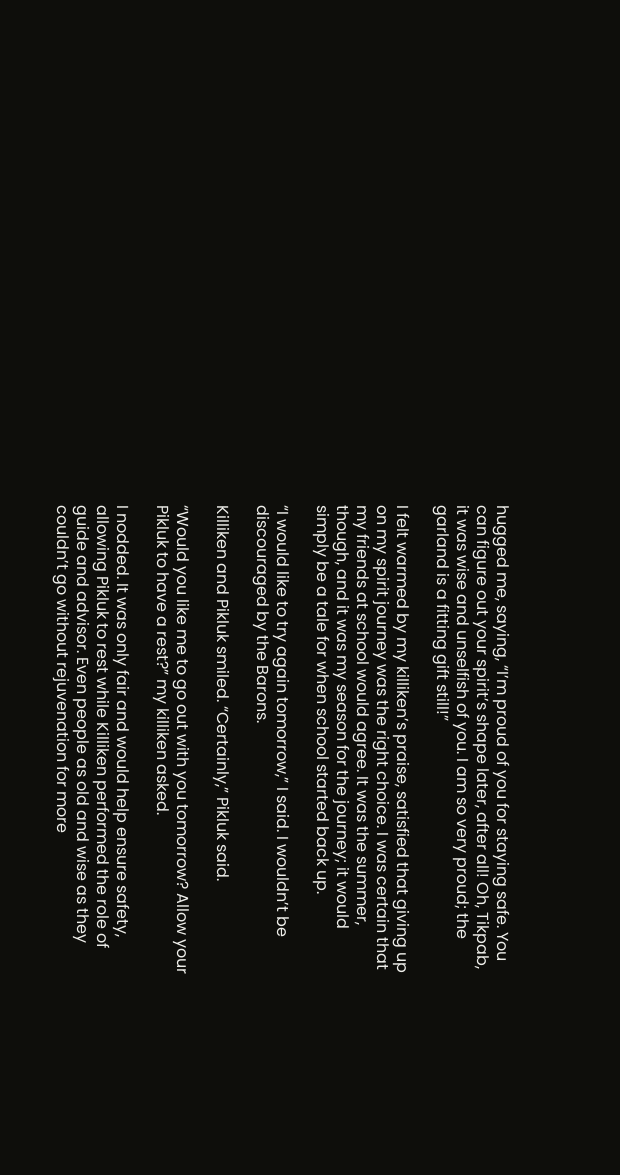hugged me, saying, “I’m proud of you for staying safe. You can figure out your spirit’s shape later, after all! Oh, Tikpab, it was wise and unselfish of you. I am so very proud; the garland is a fitting gift still!”

I felt warmed by my killiken’s praise, satisfied that giving up on my spirit journey was the right choice. I was certain that my friends at school would agree. It was the summer, though, and it was my season for the journey; it would simply be a tale for when school started back up.

“I would like to try again tomorrow,” I said. I wouldn’t be discouraged by the Barons.

Killiken and Pikluk smiled. “Certainly,” Pikluk said.

“Would you like me to go out with you tomorrow? Allow your Pikluk to have a rest?” my killiken asked.

I nodded. It was only fair and would help ensure safety, allowing Pikluk to rest while Killiken performed the role of guide and advisor. Even people as old and wise as they couldn’t go without rejuvenation for more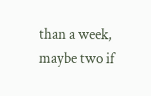than a week, maybe two if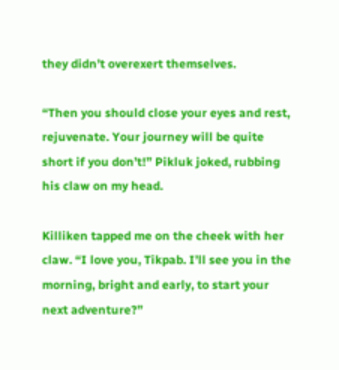they didn’t overexert themselves.

“Then you should close your eyes and rest, rejuvenate. Your journey will be quite short if you don’t!” Pikluk joked, rubbing his claw on my head.

Killiken tapped me on the cheek with her claw. “I love you, Tikpab. I’ll see you in the morning, bright and early, to start your next adventure?”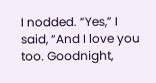I nodded. “Yes,” I said, “And I love you too. Goodnight,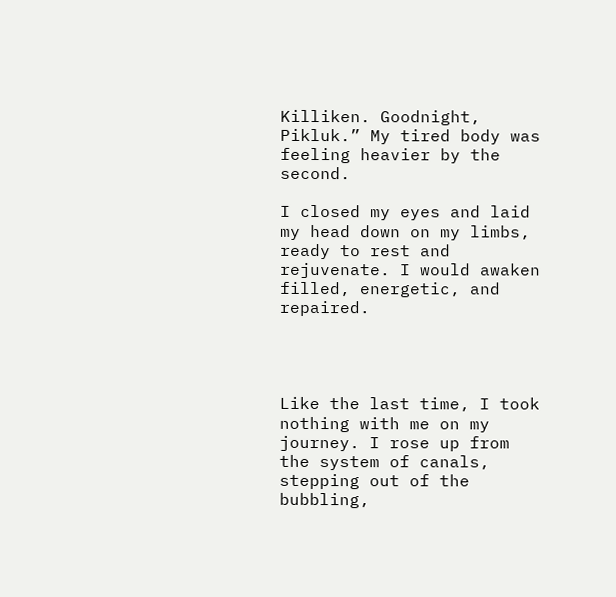Killiken. Goodnight, Pikluk.” My tired body was feeling heavier by the second.

I closed my eyes and laid my head down on my limbs, ready to rest and rejuvenate. I would awaken filled, energetic, and repaired.




Like the last time, I took nothing with me on my journey. I rose up from the system of canals, stepping out of the bubbling,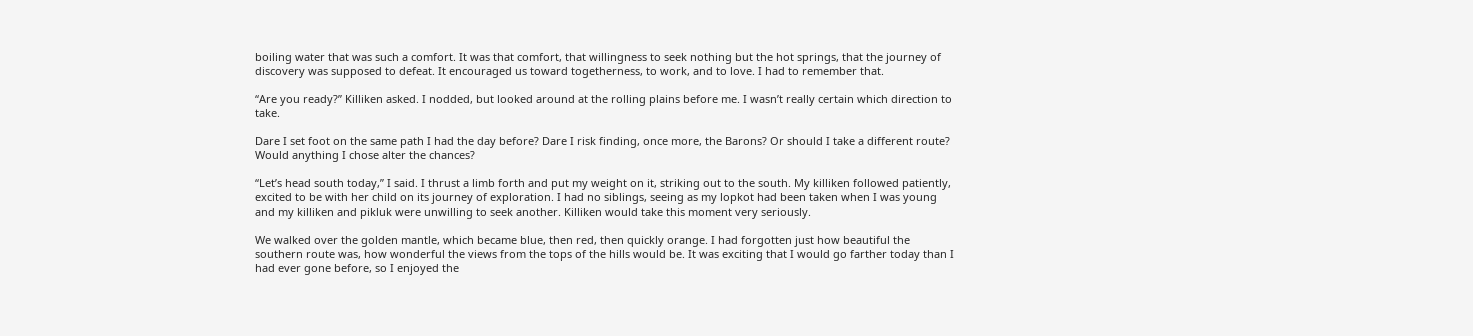boiling water that was such a comfort. It was that comfort, that willingness to seek nothing but the hot springs, that the journey of discovery was supposed to defeat. It encouraged us toward togetherness, to work, and to love. I had to remember that.

“Are you ready?” Killiken asked. I nodded, but looked around at the rolling plains before me. I wasn’t really certain which direction to take.

Dare I set foot on the same path I had the day before? Dare I risk finding, once more, the Barons? Or should I take a different route? Would anything I chose alter the chances?

“Let’s head south today,” I said. I thrust a limb forth and put my weight on it, striking out to the south. My killiken followed patiently, excited to be with her child on its journey of exploration. I had no siblings, seeing as my lopkot had been taken when I was young and my killiken and pikluk were unwilling to seek another. Killiken would take this moment very seriously.

We walked over the golden mantle, which became blue, then red, then quickly orange. I had forgotten just how beautiful the southern route was, how wonderful the views from the tops of the hills would be. It was exciting that I would go farther today than I had ever gone before, so I enjoyed the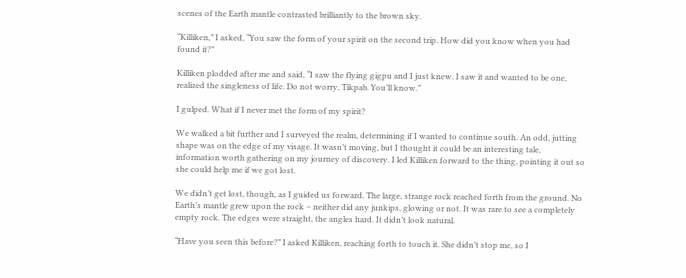scenes of the Earth mantle contrasted brilliantly to the brown sky.

“Killiken,” I asked, “You saw the form of your spirit on the second trip. How did you know when you had found it?”

Killiken plodded after me and said, “I saw the flying gigpu and I just knew. I saw it and wanted to be one, realized the singleness of life. Do not worry, Tikpab. You’ll know.”

I gulped. What if I never met the form of my spirit?

We walked a bit further and I surveyed the realm, determining if I wanted to continue south. An odd, jutting shape was on the edge of my visage. It wasn’t moving, but I thought it could be an interesting tale, information worth gathering on my journey of discovery. I led Killiken forward to the thing, pointing it out so she could help me if we got lost.

We didn’t get lost, though, as I guided us forward. The large, strange rock reached forth from the ground. No Earth’s mantle grew upon the rock – neither did any junkips, glowing or not. It was rare to see a completely empty rock. The edges were straight, the angles hard. It didn’t look natural.

“Have you seen this before?” I asked Killiken, reaching forth to touch it. She didn’t stop me, so I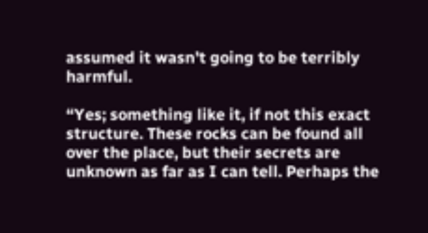assumed it wasn’t going to be terribly harmful.

“Yes; something like it, if not this exact structure. These rocks can be found all over the place, but their secrets are unknown as far as I can tell. Perhaps the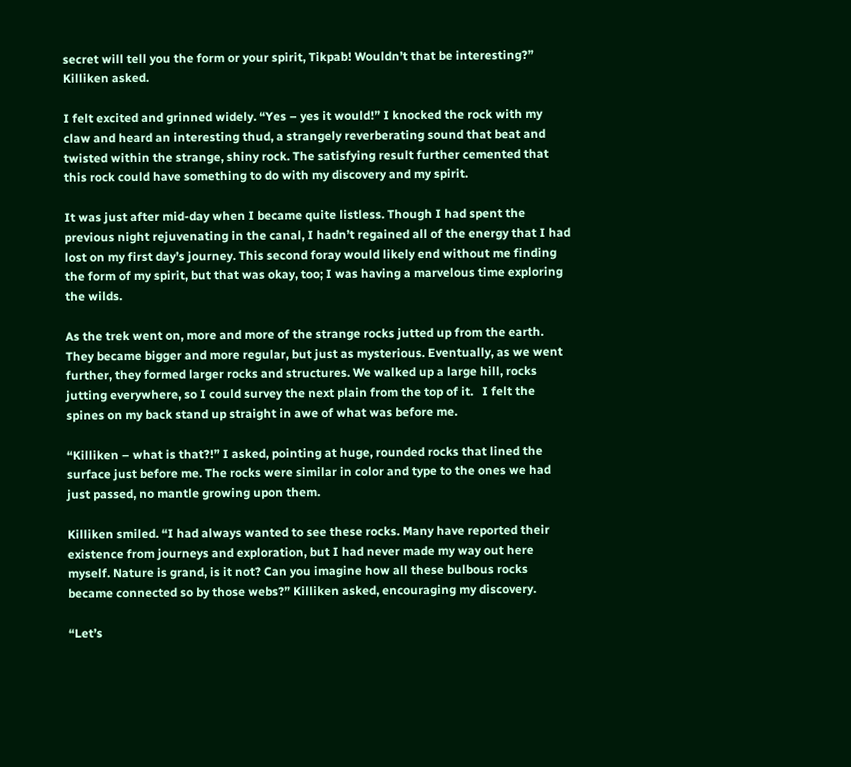secret will tell you the form or your spirit, Tikpab! Wouldn’t that be interesting?” Killiken asked.

I felt excited and grinned widely. “Yes – yes it would!” I knocked the rock with my claw and heard an interesting thud, a strangely reverberating sound that beat and twisted within the strange, shiny rock. The satisfying result further cemented that this rock could have something to do with my discovery and my spirit.

It was just after mid-day when I became quite listless. Though I had spent the previous night rejuvenating in the canal, I hadn’t regained all of the energy that I had lost on my first day’s journey. This second foray would likely end without me finding the form of my spirit, but that was okay, too; I was having a marvelous time exploring the wilds.

As the trek went on, more and more of the strange rocks jutted up from the earth. They became bigger and more regular, but just as mysterious. Eventually, as we went further, they formed larger rocks and structures. We walked up a large hill, rocks jutting everywhere, so I could survey the next plain from the top of it.   I felt the spines on my back stand up straight in awe of what was before me.

“Killiken – what is that?!” I asked, pointing at huge, rounded rocks that lined the surface just before me. The rocks were similar in color and type to the ones we had just passed, no mantle growing upon them.

Killiken smiled. “I had always wanted to see these rocks. Many have reported their existence from journeys and exploration, but I had never made my way out here myself. Nature is grand, is it not? Can you imagine how all these bulbous rocks became connected so by those webs?” Killiken asked, encouraging my discovery.

“Let’s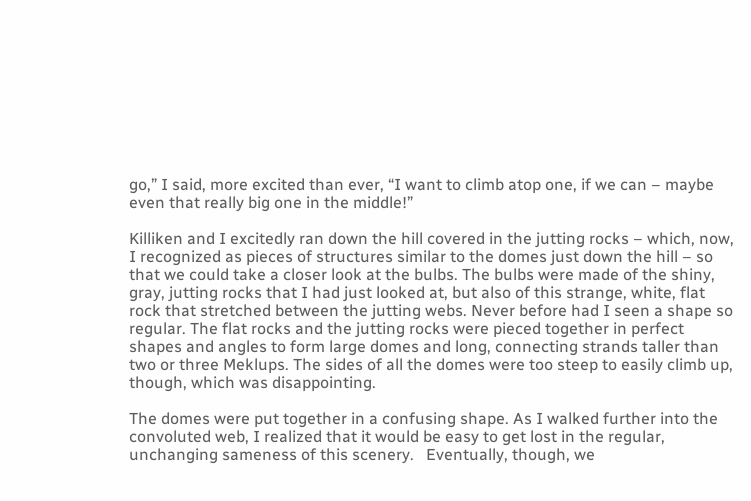go,” I said, more excited than ever, “I want to climb atop one, if we can – maybe even that really big one in the middle!”

Killiken and I excitedly ran down the hill covered in the jutting rocks – which, now, I recognized as pieces of structures similar to the domes just down the hill – so that we could take a closer look at the bulbs. The bulbs were made of the shiny, gray, jutting rocks that I had just looked at, but also of this strange, white, flat rock that stretched between the jutting webs. Never before had I seen a shape so regular. The flat rocks and the jutting rocks were pieced together in perfect shapes and angles to form large domes and long, connecting strands taller than two or three Meklups. The sides of all the domes were too steep to easily climb up, though, which was disappointing.

The domes were put together in a confusing shape. As I walked further into the convoluted web, I realized that it would be easy to get lost in the regular, unchanging sameness of this scenery.   Eventually, though, we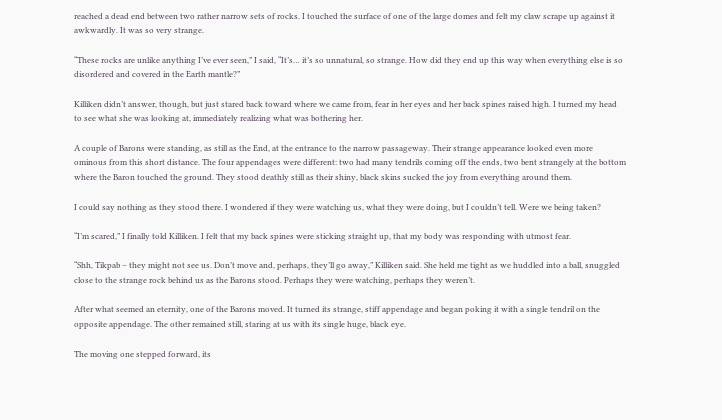reached a dead end between two rather narrow sets of rocks. I touched the surface of one of the large domes and felt my claw scrape up against it awkwardly. It was so very strange.

“These rocks are unlike anything I’ve ever seen,” I said, “It’s… it’s so unnatural, so strange. How did they end up this way when everything else is so disordered and covered in the Earth mantle?”

Killiken didn’t answer, though, but just stared back toward where we came from, fear in her eyes and her back spines raised high. I turned my head to see what she was looking at, immediately realizing what was bothering her.

A couple of Barons were standing, as still as the End, at the entrance to the narrow passageway. Their strange appearance looked even more ominous from this short distance. The four appendages were different: two had many tendrils coming off the ends, two bent strangely at the bottom where the Baron touched the ground. They stood deathly still as their shiny, black skins sucked the joy from everything around them.

I could say nothing as they stood there. I wondered if they were watching us, what they were doing, but I couldn’t tell. Were we being taken?

“I’m scared,” I finally told Killiken. I felt that my back spines were sticking straight up, that my body was responding with utmost fear.

“Shh, Tikpab – they might not see us. Don’t move and, perhaps, they’ll go away,” Killiken said. She held me tight as we huddled into a ball, snuggled close to the strange rock behind us as the Barons stood. Perhaps they were watching, perhaps they weren’t.

After what seemed an eternity, one of the Barons moved. It turned its strange, stiff appendage and began poking it with a single tendril on the opposite appendage. The other remained still, staring at us with its single huge, black eye.

The moving one stepped forward, its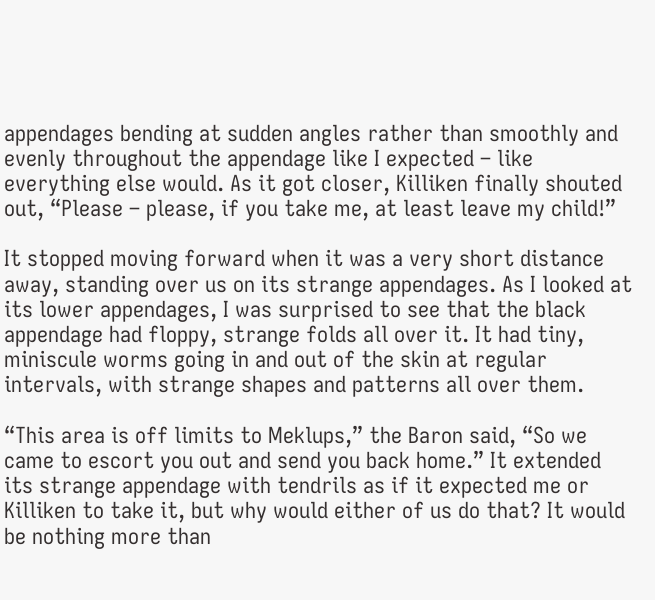appendages bending at sudden angles rather than smoothly and evenly throughout the appendage like I expected – like everything else would. As it got closer, Killiken finally shouted out, “Please – please, if you take me, at least leave my child!”

It stopped moving forward when it was a very short distance away, standing over us on its strange appendages. As I looked at its lower appendages, I was surprised to see that the black appendage had floppy, strange folds all over it. It had tiny, miniscule worms going in and out of the skin at regular intervals, with strange shapes and patterns all over them.

“This area is off limits to Meklups,” the Baron said, “So we came to escort you out and send you back home.” It extended its strange appendage with tendrils as if it expected me or Killiken to take it, but why would either of us do that? It would be nothing more than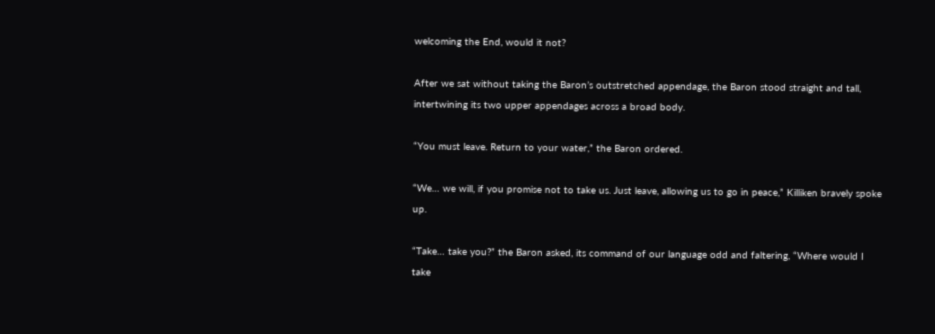welcoming the End, would it not?

After we sat without taking the Baron’s outstretched appendage, the Baron stood straight and tall, intertwining its two upper appendages across a broad body.

“You must leave. Return to your water,” the Baron ordered.

“We… we will, if you promise not to take us. Just leave, allowing us to go in peace,” Killiken bravely spoke up.

“Take… take you?” the Baron asked, its command of our language odd and faltering, “Where would I take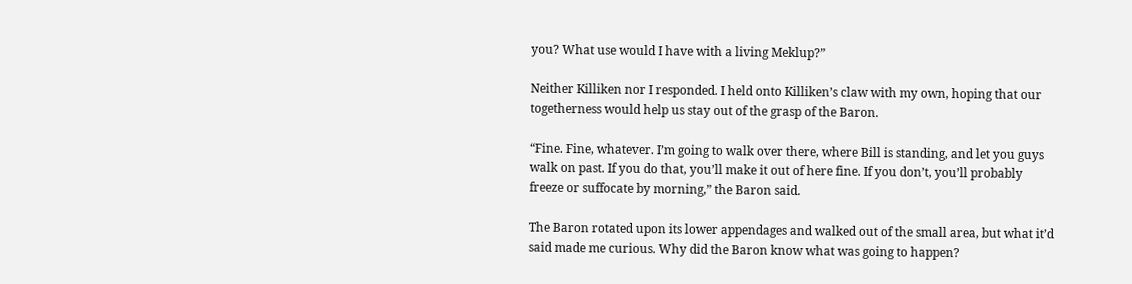you? What use would I have with a living Meklup?”

Neither Killiken nor I responded. I held onto Killiken’s claw with my own, hoping that our togetherness would help us stay out of the grasp of the Baron.

“Fine. Fine, whatever. I’m going to walk over there, where Bill is standing, and let you guys walk on past. If you do that, you’ll make it out of here fine. If you don’t, you’ll probably freeze or suffocate by morning,” the Baron said.

The Baron rotated upon its lower appendages and walked out of the small area, but what it’d said made me curious. Why did the Baron know what was going to happen?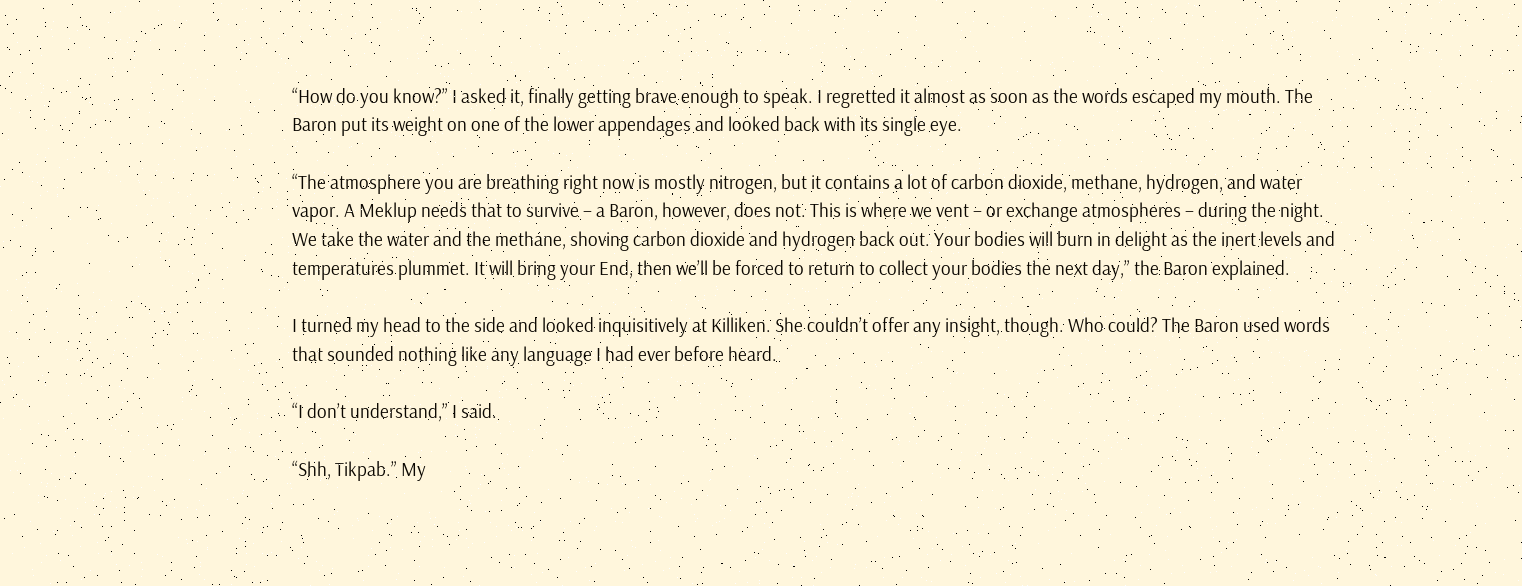“How do you know?” I asked it, finally getting brave enough to speak. I regretted it almost as soon as the words escaped my mouth. The Baron put its weight on one of the lower appendages and looked back with its single eye.

“The atmosphere you are breathing right now is mostly nitrogen, but it contains a lot of carbon dioxide, methane, hydrogen, and water vapor. A Meklup needs that to survive – a Baron, however, does not. This is where we vent – or exchange atmospheres – during the night. We take the water and the methane, shoving carbon dioxide and hydrogen back out. Your bodies will burn in delight as the inert levels and temperatures plummet. It will bring your End, then we’ll be forced to return to collect your bodies the next day,” the Baron explained.

I turned my head to the side and looked inquisitively at Killiken. She couldn’t offer any insight, though. Who could? The Baron used words that sounded nothing like any language I had ever before heard.

“I don’t understand,” I said.

“Shh, Tikpab.” My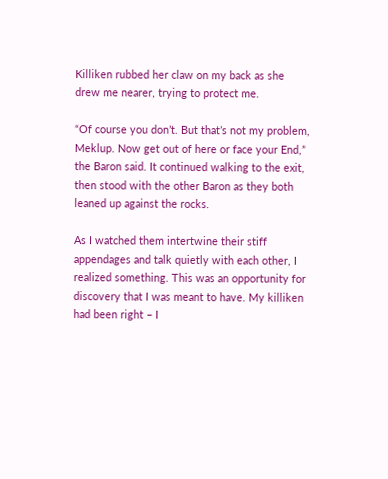Killiken rubbed her claw on my back as she drew me nearer, trying to protect me.

“Of course you don’t. But that’s not my problem, Meklup. Now get out of here or face your End,” the Baron said. It continued walking to the exit, then stood with the other Baron as they both leaned up against the rocks.

As I watched them intertwine their stiff appendages and talk quietly with each other, I realized something. This was an opportunity for discovery that I was meant to have. My killiken had been right – I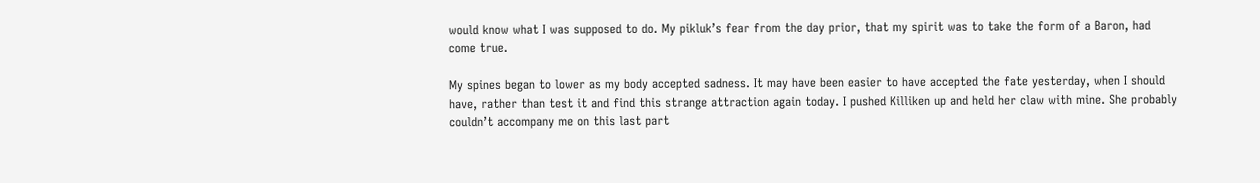would know what I was supposed to do. My pikluk’s fear from the day prior, that my spirit was to take the form of a Baron, had come true.

My spines began to lower as my body accepted sadness. It may have been easier to have accepted the fate yesterday, when I should have, rather than test it and find this strange attraction again today. I pushed Killiken up and held her claw with mine. She probably couldn’t accompany me on this last part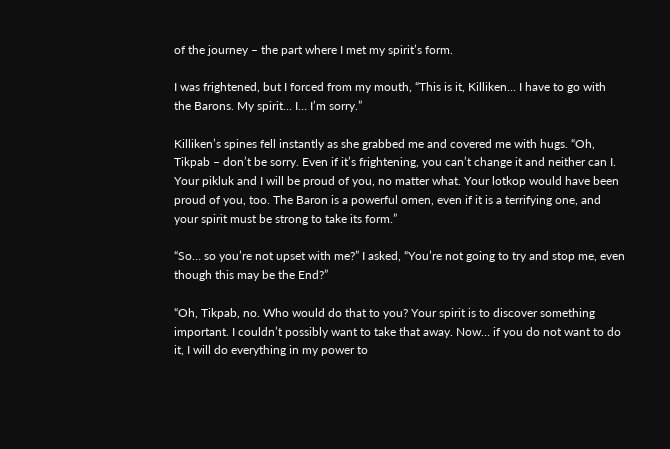of the journey – the part where I met my spirit’s form.

I was frightened, but I forced from my mouth, “This is it, Killiken… I have to go with the Barons. My spirit… I… I’m sorry.”

Killiken’s spines fell instantly as she grabbed me and covered me with hugs. “Oh, Tikpab – don’t be sorry. Even if it’s frightening, you can’t change it and neither can I. Your pikluk and I will be proud of you, no matter what. Your lotkop would have been proud of you, too. The Baron is a powerful omen, even if it is a terrifying one, and your spirit must be strong to take its form.”

“So… so you’re not upset with me?” I asked, “You’re not going to try and stop me, even though this may be the End?”

“Oh, Tikpab, no. Who would do that to you? Your spirit is to discover something important. I couldn’t possibly want to take that away. Now… if you do not want to do it, I will do everything in my power to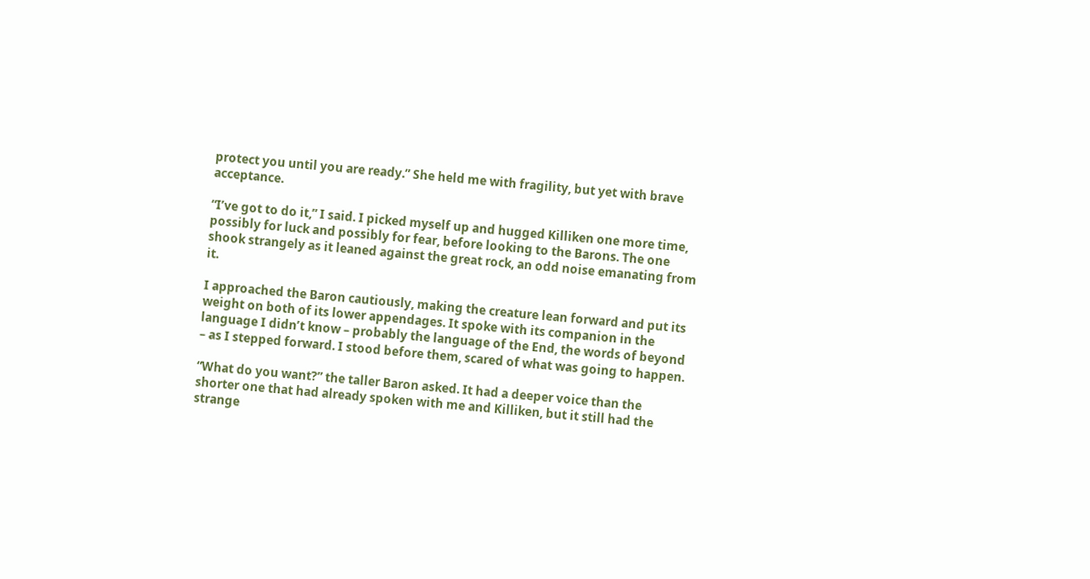protect you until you are ready.” She held me with fragility, but yet with brave acceptance.

“I’ve got to do it,” I said. I picked myself up and hugged Killiken one more time, possibly for luck and possibly for fear, before looking to the Barons. The one shook strangely as it leaned against the great rock, an odd noise emanating from it.

I approached the Baron cautiously, making the creature lean forward and put its weight on both of its lower appendages. It spoke with its companion in the language I didn’t know – probably the language of the End, the words of beyond – as I stepped forward. I stood before them, scared of what was going to happen.

“What do you want?” the taller Baron asked. It had a deeper voice than the shorter one that had already spoken with me and Killiken, but it still had the strange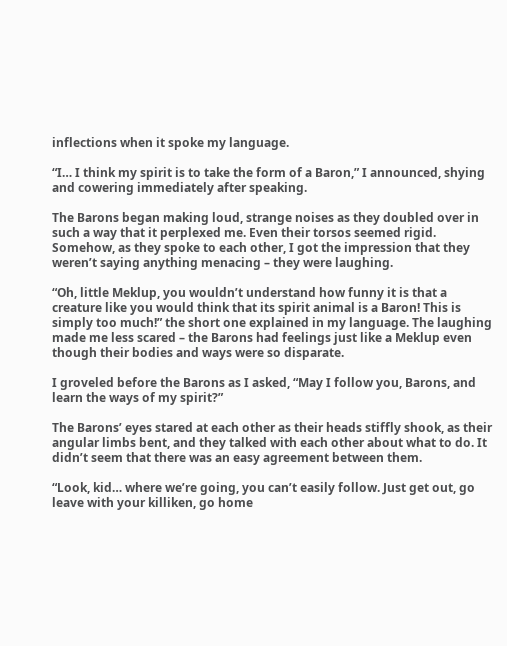inflections when it spoke my language.

“I… I think my spirit is to take the form of a Baron,” I announced, shying and cowering immediately after speaking.

The Barons began making loud, strange noises as they doubled over in such a way that it perplexed me. Even their torsos seemed rigid. Somehow, as they spoke to each other, I got the impression that they weren’t saying anything menacing – they were laughing.

“Oh, little Meklup, you wouldn’t understand how funny it is that a creature like you would think that its spirit animal is a Baron! This is simply too much!” the short one explained in my language. The laughing made me less scared – the Barons had feelings just like a Meklup even though their bodies and ways were so disparate.

I groveled before the Barons as I asked, “May I follow you, Barons, and learn the ways of my spirit?”

The Barons’ eyes stared at each other as their heads stiffly shook, as their angular limbs bent, and they talked with each other about what to do. It didn’t seem that there was an easy agreement between them.

“Look, kid… where we’re going, you can’t easily follow. Just get out, go leave with your killiken, go home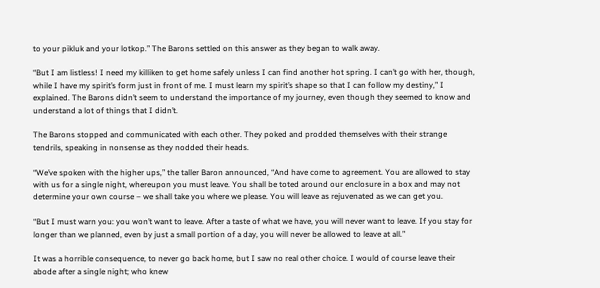to your pikluk and your lotkop.” The Barons settled on this answer as they began to walk away.

“But I am listless! I need my killiken to get home safely unless I can find another hot spring. I can’t go with her, though, while I have my spirit’s form just in front of me. I must learn my spirit’s shape so that I can follow my destiny,” I explained. The Barons didn’t seem to understand the importance of my journey, even though they seemed to know and understand a lot of things that I didn’t.

The Barons stopped and communicated with each other. They poked and prodded themselves with their strange tendrils, speaking in nonsense as they nodded their heads.

“We’ve spoken with the higher ups,” the taller Baron announced, “And have come to agreement. You are allowed to stay with us for a single night, whereupon you must leave. You shall be toted around our enclosure in a box and may not determine your own course – we shall take you where we please. You will leave as rejuvenated as we can get you.

“But I must warn you: you won’t want to leave. After a taste of what we have, you will never want to leave. If you stay for longer than we planned, even by just a small portion of a day, you will never be allowed to leave at all.”

It was a horrible consequence, to never go back home, but I saw no real other choice. I would of course leave their abode after a single night; who knew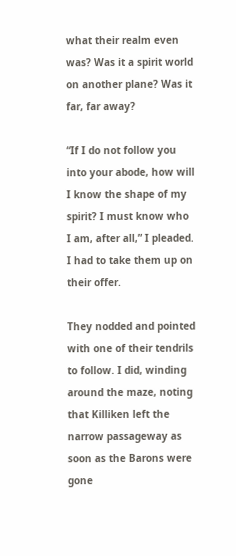what their realm even was? Was it a spirit world on another plane? Was it far, far away?

“If I do not follow you into your abode, how will I know the shape of my spirit? I must know who I am, after all,” I pleaded. I had to take them up on their offer.

They nodded and pointed with one of their tendrils to follow. I did, winding around the maze, noting that Killiken left the narrow passageway as soon as the Barons were gone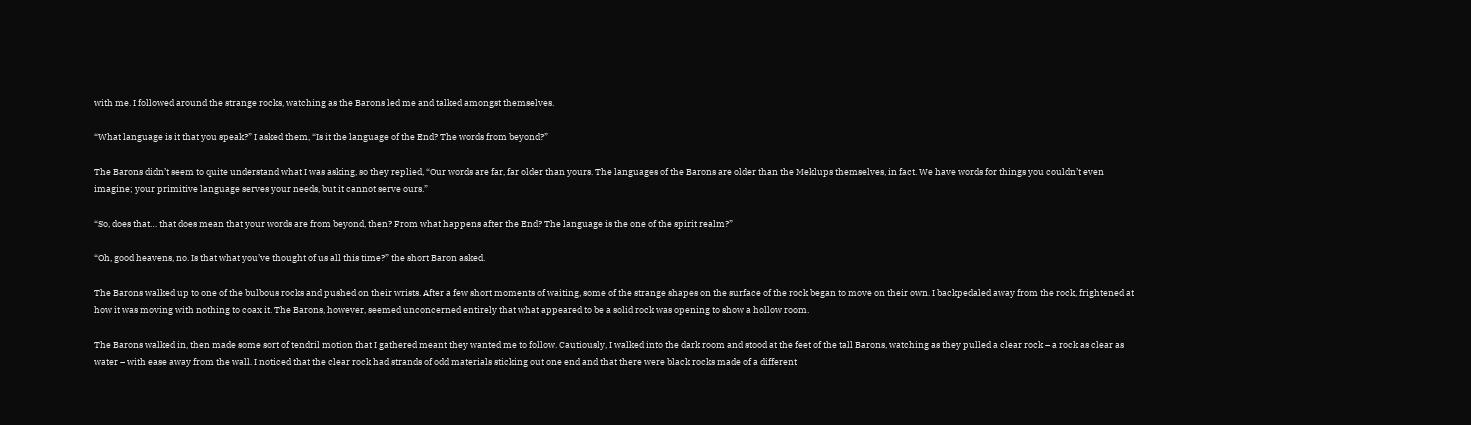with me. I followed around the strange rocks, watching as the Barons led me and talked amongst themselves.

“What language is it that you speak?” I asked them, “Is it the language of the End? The words from beyond?”

The Barons didn’t seem to quite understand what I was asking, so they replied, “Our words are far, far older than yours. The languages of the Barons are older than the Meklups themselves, in fact. We have words for things you couldn’t even imagine; your primitive language serves your needs, but it cannot serve ours.”

“So, does that… that does mean that your words are from beyond, then? From what happens after the End? The language is the one of the spirit realm?”

“Oh, good heavens, no. Is that what you’ve thought of us all this time?” the short Baron asked.

The Barons walked up to one of the bulbous rocks and pushed on their wrists. After a few short moments of waiting, some of the strange shapes on the surface of the rock began to move on their own. I backpedaled away from the rock, frightened at how it was moving with nothing to coax it. The Barons, however, seemed unconcerned entirely that what appeared to be a solid rock was opening to show a hollow room.

The Barons walked in, then made some sort of tendril motion that I gathered meant they wanted me to follow. Cautiously, I walked into the dark room and stood at the feet of the tall Barons, watching as they pulled a clear rock – a rock as clear as water – with ease away from the wall. I noticed that the clear rock had strands of odd materials sticking out one end and that there were black rocks made of a different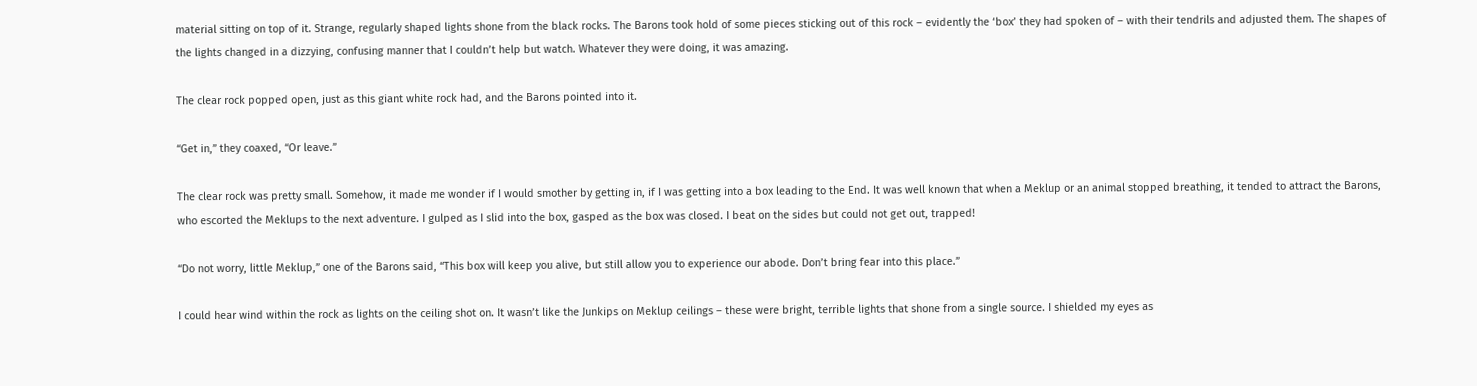material sitting on top of it. Strange, regularly shaped lights shone from the black rocks. The Barons took hold of some pieces sticking out of this rock – evidently the ‘box’ they had spoken of – with their tendrils and adjusted them. The shapes of the lights changed in a dizzying, confusing manner that I couldn’t help but watch. Whatever they were doing, it was amazing.

The clear rock popped open, just as this giant white rock had, and the Barons pointed into it.

“Get in,” they coaxed, “Or leave.”

The clear rock was pretty small. Somehow, it made me wonder if I would smother by getting in, if I was getting into a box leading to the End. It was well known that when a Meklup or an animal stopped breathing, it tended to attract the Barons, who escorted the Meklups to the next adventure. I gulped as I slid into the box, gasped as the box was closed. I beat on the sides but could not get out, trapped!

“Do not worry, little Meklup,” one of the Barons said, “This box will keep you alive, but still allow you to experience our abode. Don’t bring fear into this place.”

I could hear wind within the rock as lights on the ceiling shot on. It wasn’t like the Junkips on Meklup ceilings – these were bright, terrible lights that shone from a single source. I shielded my eyes as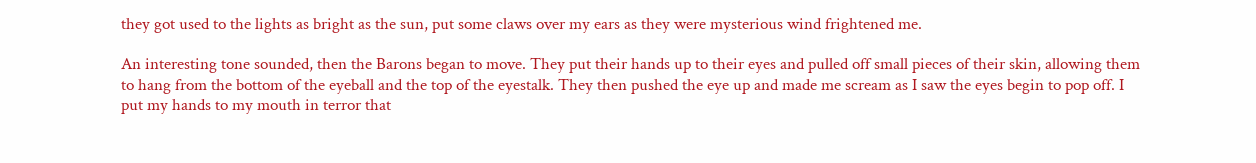they got used to the lights as bright as the sun, put some claws over my ears as they were mysterious wind frightened me.

An interesting tone sounded, then the Barons began to move. They put their hands up to their eyes and pulled off small pieces of their skin, allowing them to hang from the bottom of the eyeball and the top of the eyestalk. They then pushed the eye up and made me scream as I saw the eyes begin to pop off. I put my hands to my mouth in terror that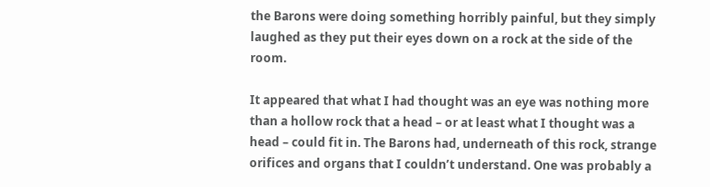the Barons were doing something horribly painful, but they simply laughed as they put their eyes down on a rock at the side of the room.

It appeared that what I had thought was an eye was nothing more than a hollow rock that a head – or at least what I thought was a head – could fit in. The Barons had, underneath of this rock, strange orifices and organs that I couldn’t understand. One was probably a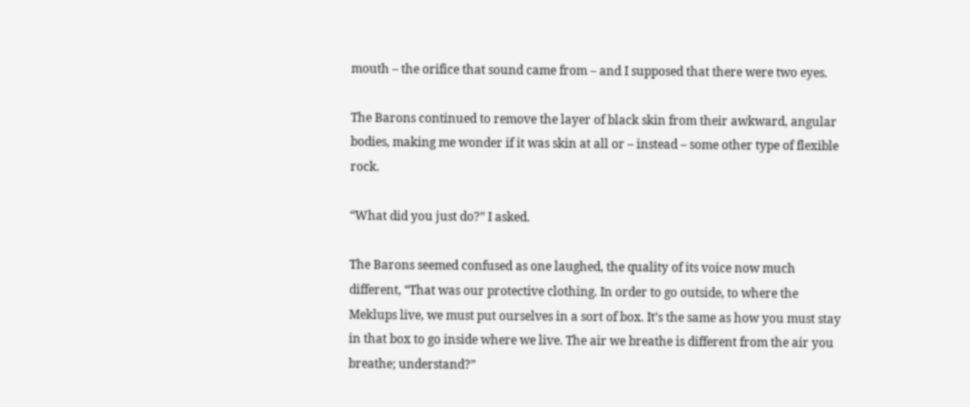mouth – the orifice that sound came from – and I supposed that there were two eyes.

The Barons continued to remove the layer of black skin from their awkward, angular bodies, making me wonder if it was skin at all or – instead – some other type of flexible rock.

“What did you just do?” I asked.

The Barons seemed confused as one laughed, the quality of its voice now much different, “That was our protective clothing. In order to go outside, to where the Meklups live, we must put ourselves in a sort of box. It’s the same as how you must stay in that box to go inside where we live. The air we breathe is different from the air you breathe; understand?”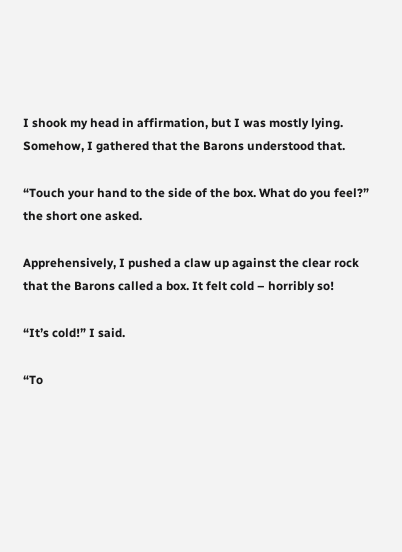I shook my head in affirmation, but I was mostly lying. Somehow, I gathered that the Barons understood that.

“Touch your hand to the side of the box. What do you feel?” the short one asked.

Apprehensively, I pushed a claw up against the clear rock that the Barons called a box. It felt cold – horribly so!

“It’s cold!” I said.

“To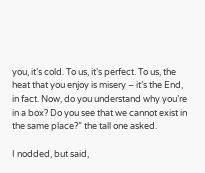you, it’s cold. To us, it’s perfect. To us, the heat that you enjoy is misery – it’s the End, in fact. Now, do you understand why you’re in a box? Do you see that we cannot exist in the same place?” the tall one asked.

I nodded, but said,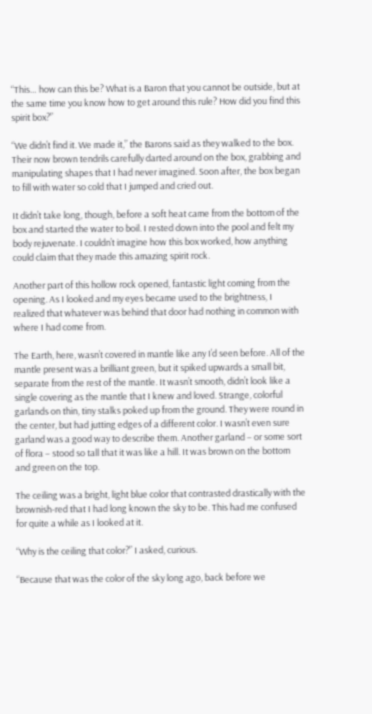“This… how can this be? What is a Baron that you cannot be outside, but at the same time you know how to get around this rule? How did you find this spirit box?”

“We didn’t find it. We made it,” the Barons said as they walked to the box. Their now brown tendrils carefully darted around on the box, grabbing and manipulating shapes that I had never imagined. Soon after, the box began to fill with water so cold that I jumped and cried out.

It didn’t take long, though, before a soft heat came from the bottom of the box and started the water to boil. I rested down into the pool and felt my body rejuvenate. I couldn’t imagine how this box worked, how anything could claim that they made this amazing spirit rock.

Another part of this hollow rock opened, fantastic light coming from the opening. As I looked and my eyes became used to the brightness, I realized that whatever was behind that door had nothing in common with where I had come from.

The Earth, here, wasn’t covered in mantle like any I’d seen before. All of the mantle present was a brilliant green, but it spiked upwards a small bit, separate from the rest of the mantle. It wasn’t smooth, didn’t look like a single covering as the mantle that I knew and loved. Strange, colorful garlands on thin, tiny stalks poked up from the ground. They were round in the center, but had jutting edges of a different color. I wasn’t even sure garland was a good way to describe them. Another garland – or some sort of flora – stood so tall that it was like a hill. It was brown on the bottom and green on the top.

The ceiling was a bright, light blue color that contrasted drastically with the brownish-red that I had long known the sky to be. This had me confused for quite a while as I looked at it.

“Why is the ceiling that color?” I asked, curious.

“Because that was the color of the sky long ago, back before we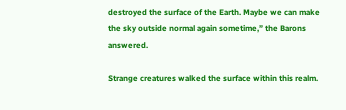destroyed the surface of the Earth. Maybe we can make the sky outside normal again sometime,” the Barons answered.

Strange creatures walked the surface within this realm.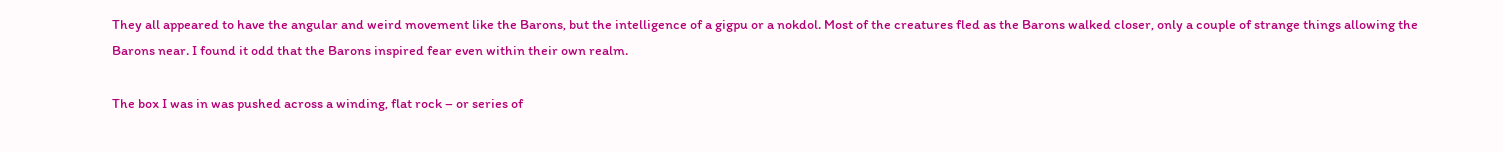They all appeared to have the angular and weird movement like the Barons, but the intelligence of a gigpu or a nokdol. Most of the creatures fled as the Barons walked closer, only a couple of strange things allowing the Barons near. I found it odd that the Barons inspired fear even within their own realm.

The box I was in was pushed across a winding, flat rock – or series of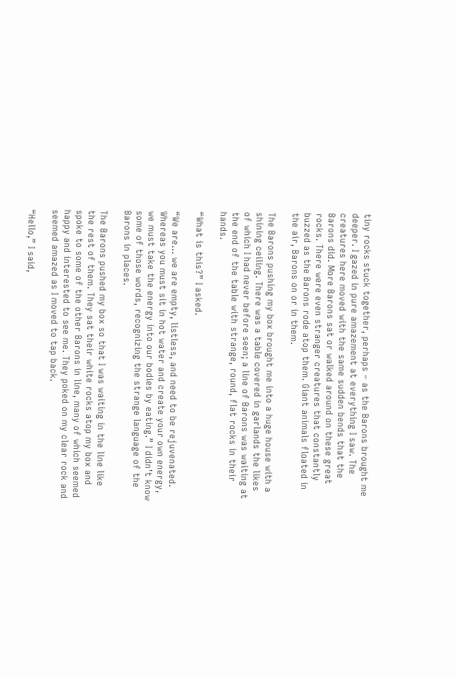tiny rocks stuck together, perhaps – as the Barons brought me deeper. I gazed in pure amazement at everything I saw. The creatures here moved with the same sudden bends that the Barons did. More Barons sat or walked around on these great rocks. There were even stranger creatures that constantly buzzed as the Barons rode atop them. Giant animals floated in the air, Barons on or in them.

The Barons pushing my box brought me into a huge house with a shining ceiling. There was a table covered in garlands the likes of which I had never before seen; a line of Barons was waiting at the end of the table with strange, round, flat rocks in their hands.

“What is this?” I asked.

“We are… we are empty, listless, and need to be rejuvenated. Whereas you must sit in hot water and create your own energy, we must take the energy into our bodies by eating.” I didn’t know some of those words, recognizing the strange language of the Barons in places.

The Barons pushed my box so that I was waiting in the line like the rest of them. They sat their white rocks atop my box and spoke to some of the other Barons in line, many of which seemed happy and interested to see me. They poked on my clear rock and seemed amazed as I moved to tap back.

“Hello,” I said,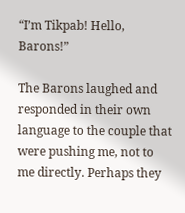“I’m Tikpab! Hello, Barons!”

The Barons laughed and responded in their own language to the couple that were pushing me, not to me directly. Perhaps they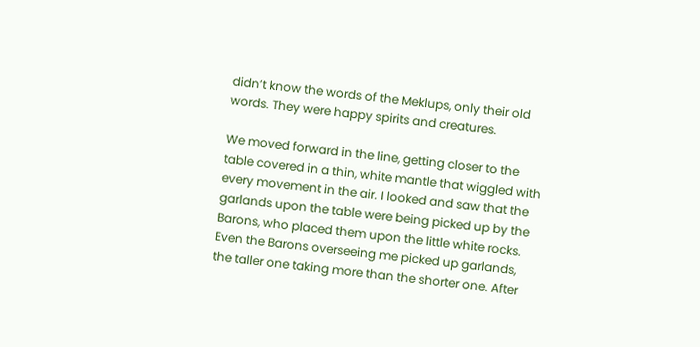didn’t know the words of the Meklups, only their old words. They were happy spirits and creatures.

We moved forward in the line, getting closer to the table covered in a thin, white mantle that wiggled with every movement in the air. I looked and saw that the garlands upon the table were being picked up by the Barons, who placed them upon the little white rocks. Even the Barons overseeing me picked up garlands, the taller one taking more than the shorter one. After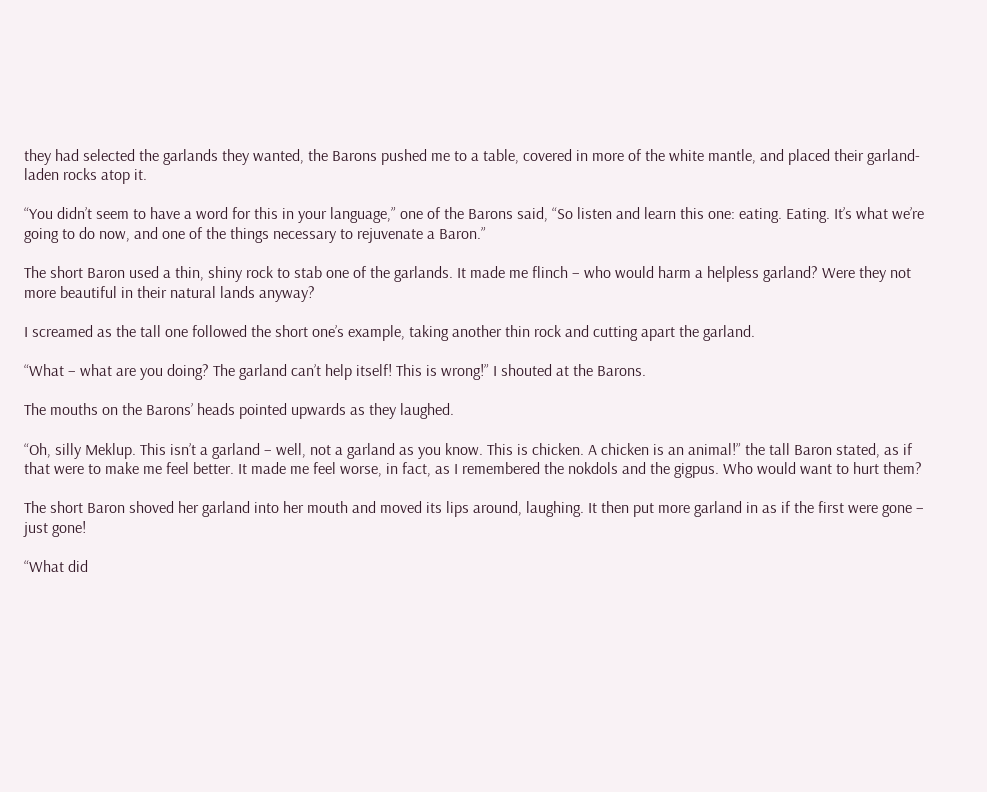they had selected the garlands they wanted, the Barons pushed me to a table, covered in more of the white mantle, and placed their garland-laden rocks atop it.

“You didn’t seem to have a word for this in your language,” one of the Barons said, “So listen and learn this one: eating. Eating. It’s what we’re going to do now, and one of the things necessary to rejuvenate a Baron.”

The short Baron used a thin, shiny rock to stab one of the garlands. It made me flinch – who would harm a helpless garland? Were they not more beautiful in their natural lands anyway?

I screamed as the tall one followed the short one’s example, taking another thin rock and cutting apart the garland.

“What – what are you doing? The garland can’t help itself! This is wrong!” I shouted at the Barons.

The mouths on the Barons’ heads pointed upwards as they laughed.

“Oh, silly Meklup. This isn’t a garland – well, not a garland as you know. This is chicken. A chicken is an animal!” the tall Baron stated, as if that were to make me feel better. It made me feel worse, in fact, as I remembered the nokdols and the gigpus. Who would want to hurt them?

The short Baron shoved her garland into her mouth and moved its lips around, laughing. It then put more garland in as if the first were gone – just gone!

“What did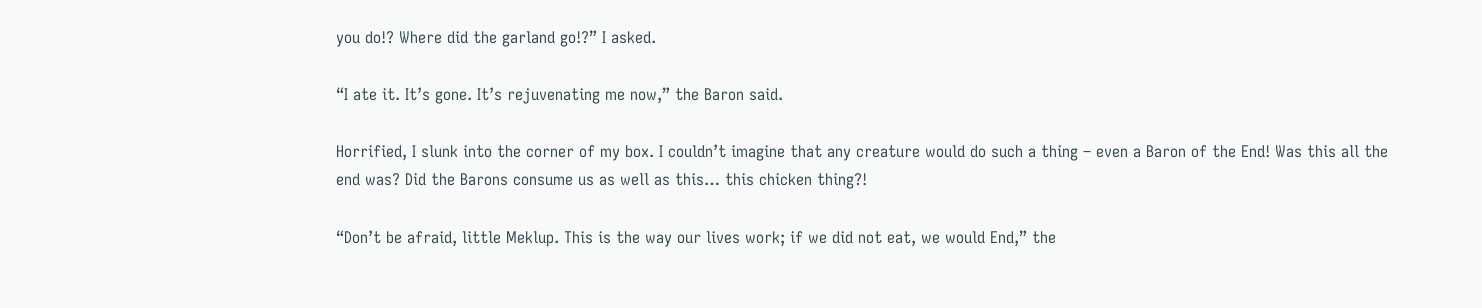you do!? Where did the garland go!?” I asked.

“I ate it. It’s gone. It’s rejuvenating me now,” the Baron said.

Horrified, I slunk into the corner of my box. I couldn’t imagine that any creature would do such a thing – even a Baron of the End! Was this all the end was? Did the Barons consume us as well as this… this chicken thing?!

“Don’t be afraid, little Meklup. This is the way our lives work; if we did not eat, we would End,” the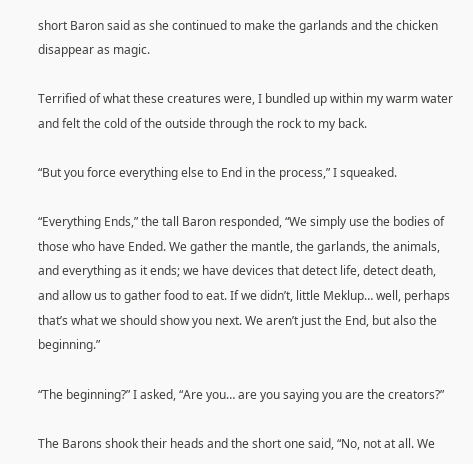short Baron said as she continued to make the garlands and the chicken disappear as magic.

Terrified of what these creatures were, I bundled up within my warm water and felt the cold of the outside through the rock to my back.

“But you force everything else to End in the process,” I squeaked.

“Everything Ends,” the tall Baron responded, “We simply use the bodies of those who have Ended. We gather the mantle, the garlands, the animals, and everything as it ends; we have devices that detect life, detect death, and allow us to gather food to eat. If we didn’t, little Meklup… well, perhaps that’s what we should show you next. We aren’t just the End, but also the beginning.”

“The beginning?” I asked, “Are you… are you saying you are the creators?”

The Barons shook their heads and the short one said, “No, not at all. We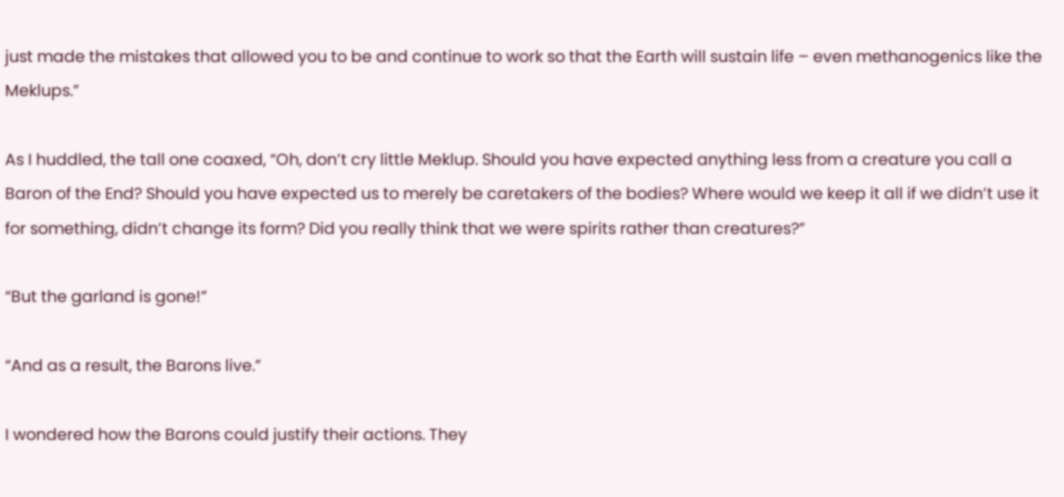just made the mistakes that allowed you to be and continue to work so that the Earth will sustain life – even methanogenics like the Meklups.”

As I huddled, the tall one coaxed, “Oh, don’t cry little Meklup. Should you have expected anything less from a creature you call a Baron of the End? Should you have expected us to merely be caretakers of the bodies? Where would we keep it all if we didn’t use it for something, didn’t change its form? Did you really think that we were spirits rather than creatures?”

“But the garland is gone!”

“And as a result, the Barons live.”

I wondered how the Barons could justify their actions. They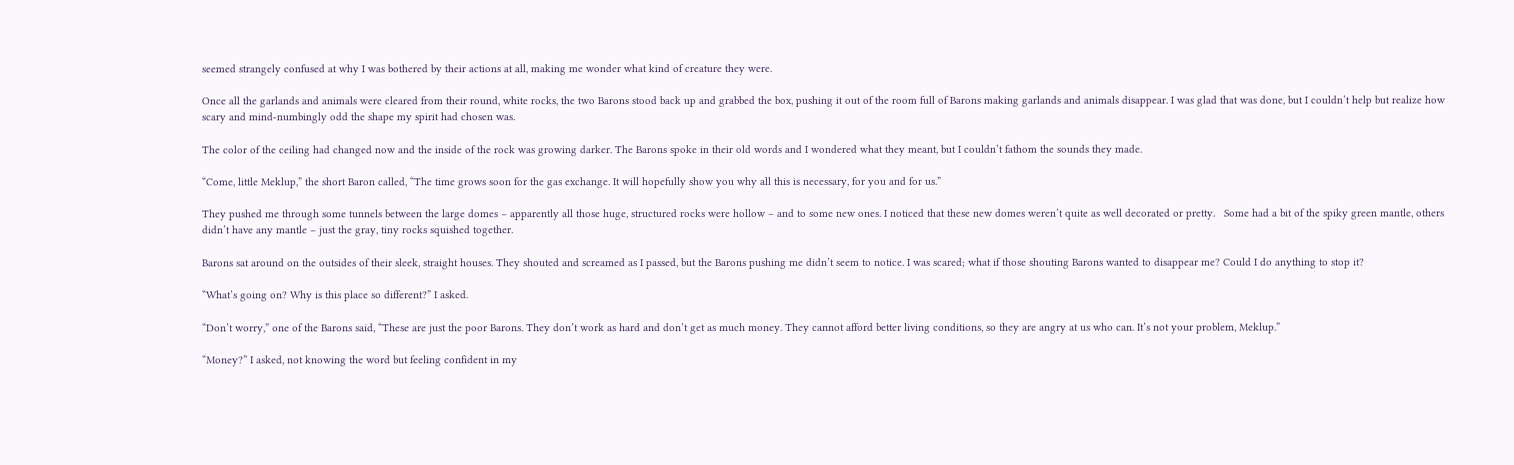seemed strangely confused at why I was bothered by their actions at all, making me wonder what kind of creature they were.

Once all the garlands and animals were cleared from their round, white rocks, the two Barons stood back up and grabbed the box, pushing it out of the room full of Barons making garlands and animals disappear. I was glad that was done, but I couldn’t help but realize how scary and mind-numbingly odd the shape my spirit had chosen was.

The color of the ceiling had changed now and the inside of the rock was growing darker. The Barons spoke in their old words and I wondered what they meant, but I couldn’t fathom the sounds they made.

“Come, little Meklup,” the short Baron called, “The time grows soon for the gas exchange. It will hopefully show you why all this is necessary, for you and for us.”

They pushed me through some tunnels between the large domes – apparently all those huge, structured rocks were hollow – and to some new ones. I noticed that these new domes weren’t quite as well decorated or pretty.   Some had a bit of the spiky green mantle, others didn’t have any mantle – just the gray, tiny rocks squished together.

Barons sat around on the outsides of their sleek, straight houses. They shouted and screamed as I passed, but the Barons pushing me didn’t seem to notice. I was scared; what if those shouting Barons wanted to disappear me? Could I do anything to stop it?

“What’s going on? Why is this place so different?” I asked.

“Don’t worry,” one of the Barons said, “These are just the poor Barons. They don’t work as hard and don’t get as much money. They cannot afford better living conditions, so they are angry at us who can. It’s not your problem, Meklup.”

“Money?” I asked, not knowing the word but feeling confident in my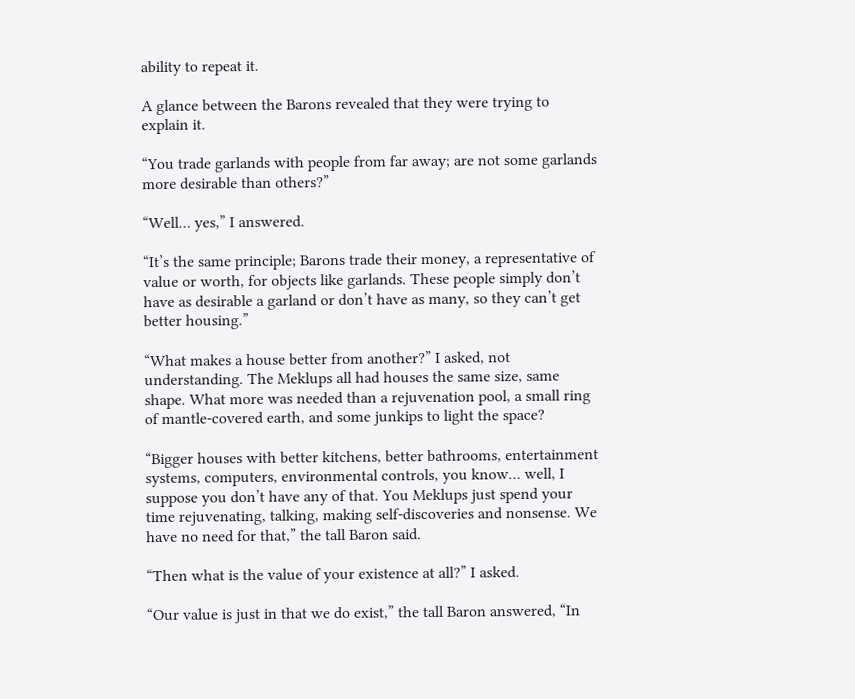ability to repeat it.

A glance between the Barons revealed that they were trying to explain it.

“You trade garlands with people from far away; are not some garlands more desirable than others?”

“Well… yes,” I answered.

“It’s the same principle; Barons trade their money, a representative of value or worth, for objects like garlands. These people simply don’t have as desirable a garland or don’t have as many, so they can’t get better housing.”

“What makes a house better from another?” I asked, not understanding. The Meklups all had houses the same size, same shape. What more was needed than a rejuvenation pool, a small ring of mantle-covered earth, and some junkips to light the space?

“Bigger houses with better kitchens, better bathrooms, entertainment systems, computers, environmental controls, you know… well, I suppose you don’t have any of that. You Meklups just spend your time rejuvenating, talking, making self-discoveries and nonsense. We have no need for that,” the tall Baron said.

“Then what is the value of your existence at all?” I asked.

“Our value is just in that we do exist,” the tall Baron answered, “In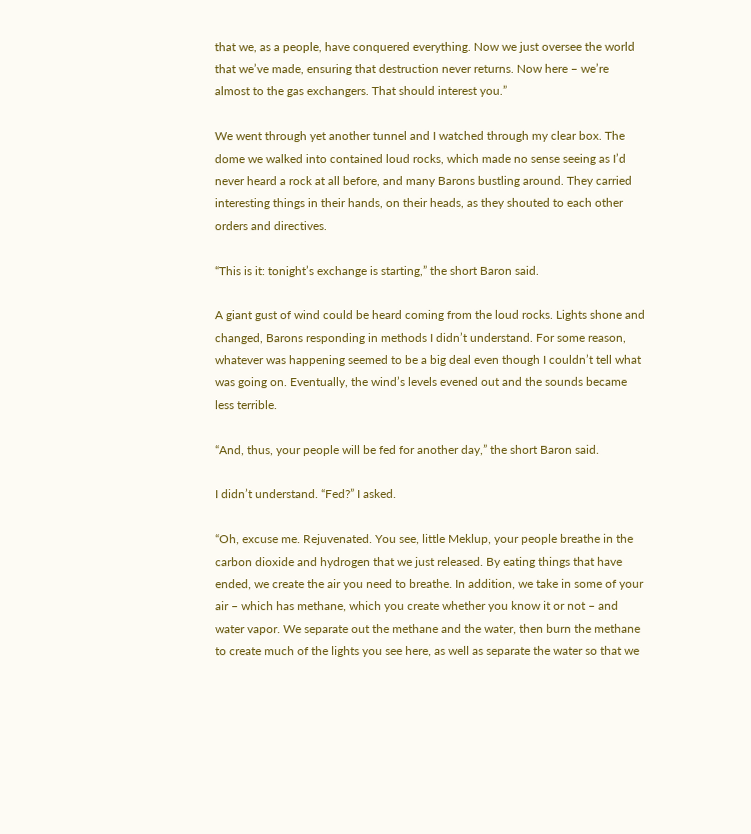that we, as a people, have conquered everything. Now we just oversee the world that we’ve made, ensuring that destruction never returns. Now here – we’re almost to the gas exchangers. That should interest you.”

We went through yet another tunnel and I watched through my clear box. The dome we walked into contained loud rocks, which made no sense seeing as I’d never heard a rock at all before, and many Barons bustling around. They carried interesting things in their hands, on their heads, as they shouted to each other orders and directives.

“This is it: tonight’s exchange is starting,” the short Baron said.

A giant gust of wind could be heard coming from the loud rocks. Lights shone and changed, Barons responding in methods I didn’t understand. For some reason, whatever was happening seemed to be a big deal even though I couldn’t tell what was going on. Eventually, the wind’s levels evened out and the sounds became less terrible.

“And, thus, your people will be fed for another day,” the short Baron said.

I didn’t understand. “Fed?” I asked.

“Oh, excuse me. Rejuvenated. You see, little Meklup, your people breathe in the carbon dioxide and hydrogen that we just released. By eating things that have ended, we create the air you need to breathe. In addition, we take in some of your air – which has methane, which you create whether you know it or not – and water vapor. We separate out the methane and the water, then burn the methane to create much of the lights you see here, as well as separate the water so that we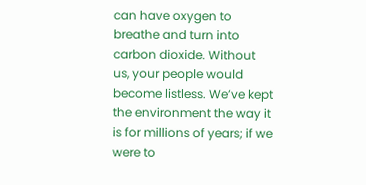can have oxygen to breathe and turn into carbon dioxide. Without us, your people would become listless. We’ve kept the environment the way it is for millions of years; if we were to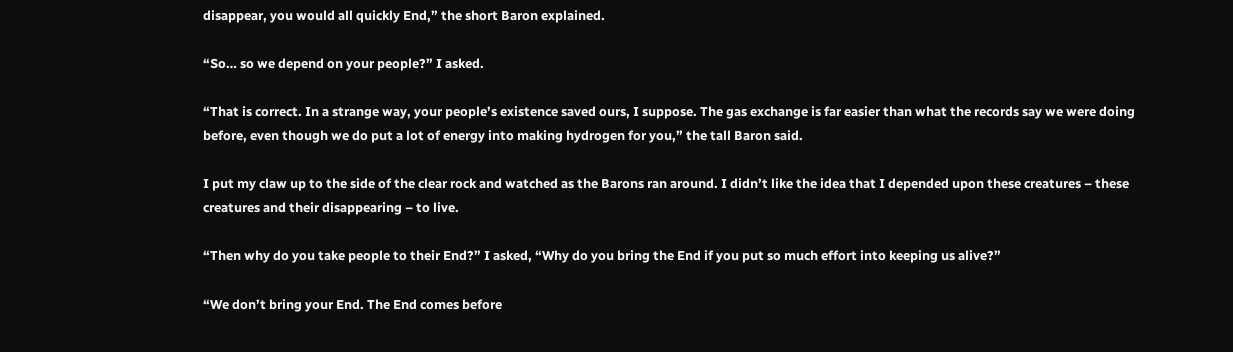disappear, you would all quickly End,” the short Baron explained.

“So… so we depend on your people?” I asked.

“That is correct. In a strange way, your people’s existence saved ours, I suppose. The gas exchange is far easier than what the records say we were doing before, even though we do put a lot of energy into making hydrogen for you,” the tall Baron said.

I put my claw up to the side of the clear rock and watched as the Barons ran around. I didn’t like the idea that I depended upon these creatures – these creatures and their disappearing – to live.

“Then why do you take people to their End?” I asked, “Why do you bring the End if you put so much effort into keeping us alive?”

“We don’t bring your End. The End comes before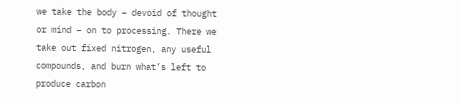we take the body – devoid of thought or mind – on to processing. There we take out fixed nitrogen, any useful compounds, and burn what’s left to produce carbon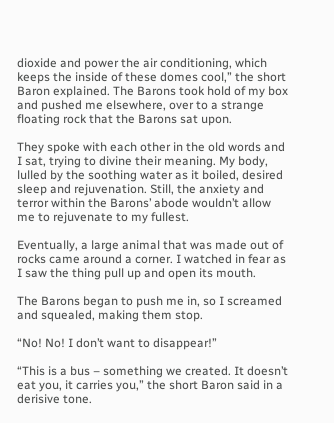dioxide and power the air conditioning, which keeps the inside of these domes cool,” the short Baron explained. The Barons took hold of my box and pushed me elsewhere, over to a strange floating rock that the Barons sat upon.

They spoke with each other in the old words and I sat, trying to divine their meaning. My body, lulled by the soothing water as it boiled, desired sleep and rejuvenation. Still, the anxiety and terror within the Barons’ abode wouldn’t allow me to rejuvenate to my fullest.

Eventually, a large animal that was made out of rocks came around a corner. I watched in fear as I saw the thing pull up and open its mouth.

The Barons began to push me in, so I screamed and squealed, making them stop.

“No! No! I don’t want to disappear!”

“This is a bus – something we created. It doesn’t eat you, it carries you,” the short Baron said in a derisive tone.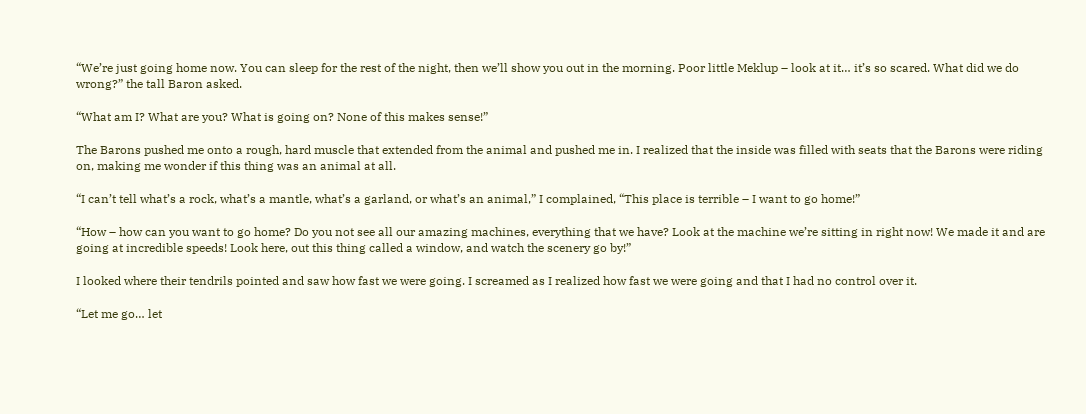“We’re just going home now. You can sleep for the rest of the night, then we’ll show you out in the morning. Poor little Meklup – look at it… it’s so scared. What did we do wrong?” the tall Baron asked.

“What am I? What are you? What is going on? None of this makes sense!”

The Barons pushed me onto a rough, hard muscle that extended from the animal and pushed me in. I realized that the inside was filled with seats that the Barons were riding on, making me wonder if this thing was an animal at all.

“I can’t tell what’s a rock, what’s a mantle, what’s a garland, or what’s an animal,” I complained, “This place is terrible – I want to go home!”

“How – how can you want to go home? Do you not see all our amazing machines, everything that we have? Look at the machine we’re sitting in right now! We made it and are going at incredible speeds! Look here, out this thing called a window, and watch the scenery go by!”

I looked where their tendrils pointed and saw how fast we were going. I screamed as I realized how fast we were going and that I had no control over it.

“Let me go… let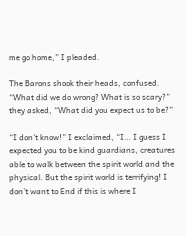me go home,” I pleaded.

The Barons shook their heads, confused. “What did we do wrong? What is so scary?” they asked, “What did you expect us to be?”

“I don’t know!” I exclaimed, “I… I guess I expected you to be kind guardians, creatures able to walk between the spirit world and the physical. But the spirit world is terrifying! I don’t want to End if this is where I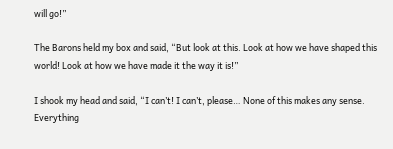will go!”

The Barons held my box and said, “But look at this. Look at how we have shaped this world! Look at how we have made it the way it is!”

I shook my head and said, “I can’t! I can’t, please… None of this makes any sense. Everything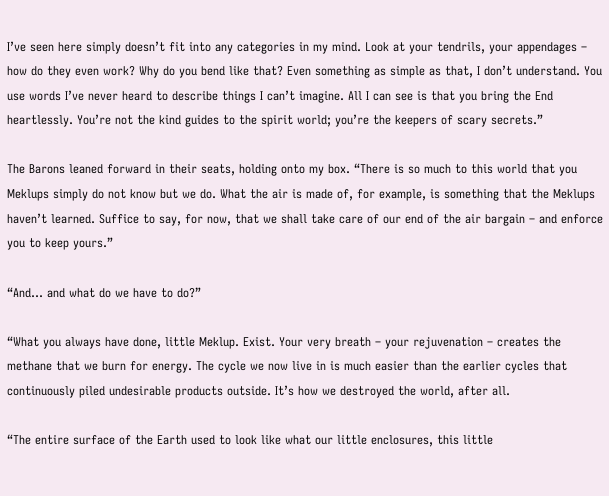I’ve seen here simply doesn’t fit into any categories in my mind. Look at your tendrils, your appendages – how do they even work? Why do you bend like that? Even something as simple as that, I don’t understand. You use words I’ve never heard to describe things I can’t imagine. All I can see is that you bring the End heartlessly. You’re not the kind guides to the spirit world; you’re the keepers of scary secrets.”

The Barons leaned forward in their seats, holding onto my box. “There is so much to this world that you Meklups simply do not know but we do. What the air is made of, for example, is something that the Meklups haven’t learned. Suffice to say, for now, that we shall take care of our end of the air bargain – and enforce you to keep yours.”

“And… and what do we have to do?”

“What you always have done, little Meklup. Exist. Your very breath – your rejuvenation – creates the methane that we burn for energy. The cycle we now live in is much easier than the earlier cycles that continuously piled undesirable products outside. It’s how we destroyed the world, after all.

“The entire surface of the Earth used to look like what our little enclosures, this little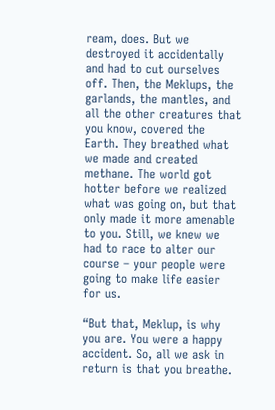ream, does. But we destroyed it accidentally and had to cut ourselves off. Then, the Meklups, the garlands, the mantles, and all the other creatures that you know, covered the Earth. They breathed what we made and created methane. The world got hotter before we realized what was going on, but that only made it more amenable to you. Still, we knew we had to race to alter our course – your people were going to make life easier for us.

“But that, Meklup, is why you are. You were a happy accident. So, all we ask in return is that you breathe.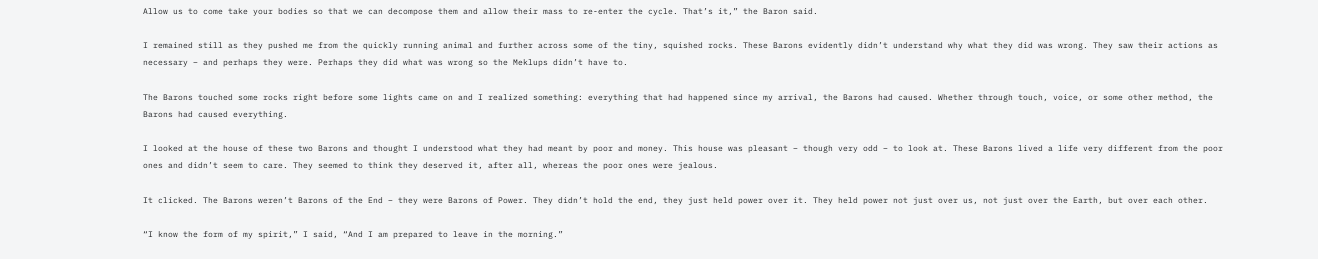Allow us to come take your bodies so that we can decompose them and allow their mass to re-enter the cycle. That’s it,” the Baron said.

I remained still as they pushed me from the quickly running animal and further across some of the tiny, squished rocks. These Barons evidently didn’t understand why what they did was wrong. They saw their actions as necessary – and perhaps they were. Perhaps they did what was wrong so the Meklups didn’t have to.

The Barons touched some rocks right before some lights came on and I realized something: everything that had happened since my arrival, the Barons had caused. Whether through touch, voice, or some other method, the Barons had caused everything.

I looked at the house of these two Barons and thought I understood what they had meant by poor and money. This house was pleasant – though very odd – to look at. These Barons lived a life very different from the poor ones and didn’t seem to care. They seemed to think they deserved it, after all, whereas the poor ones were jealous.

It clicked. The Barons weren’t Barons of the End – they were Barons of Power. They didn’t hold the end, they just held power over it. They held power not just over us, not just over the Earth, but over each other.

“I know the form of my spirit,” I said, “And I am prepared to leave in the morning.”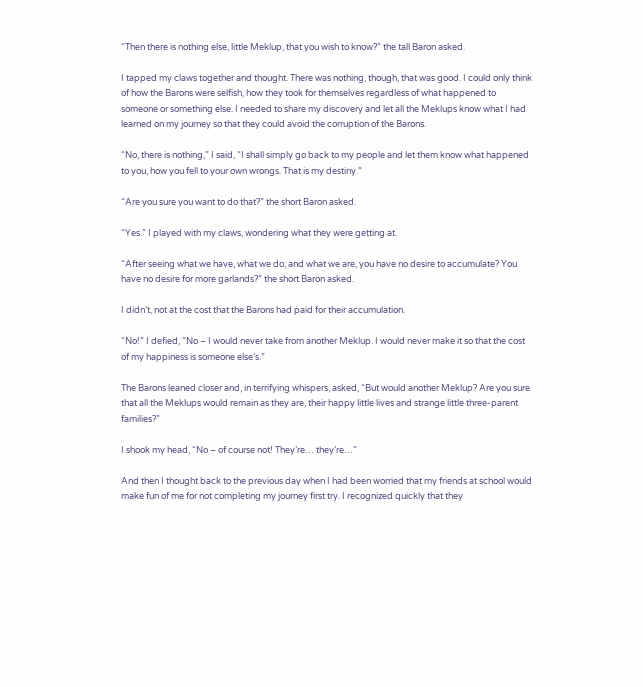“Then there is nothing else, little Meklup, that you wish to know?” the tall Baron asked.

I tapped my claws together and thought. There was nothing, though, that was good. I could only think of how the Barons were selfish, how they took for themselves regardless of what happened to someone or something else. I needed to share my discovery and let all the Meklups know what I had learned on my journey so that they could avoid the corruption of the Barons.

“No, there is nothing,” I said, “I shall simply go back to my people and let them know what happened to you, how you fell to your own wrongs. That is my destiny.”

“Are you sure you want to do that?” the short Baron asked.

“Yes.” I played with my claws, wondering what they were getting at.

“After seeing what we have, what we do, and what we are, you have no desire to accumulate? You have no desire for more garlands?” the short Baron asked.

I didn’t, not at the cost that the Barons had paid for their accumulation.

“No!” I defied, “No – I would never take from another Meklup. I would never make it so that the cost of my happiness is someone else’s.”

The Barons leaned closer and, in terrifying whispers, asked, “But would another Meklup? Are you sure that all the Meklups would remain as they are, their happy little lives and strange little three-parent families?”

I shook my head, “No – of course not! They’re… they’re…”

And then I thought back to the previous day when I had been worried that my friends at school would make fun of me for not completing my journey first try. I recognized quickly that they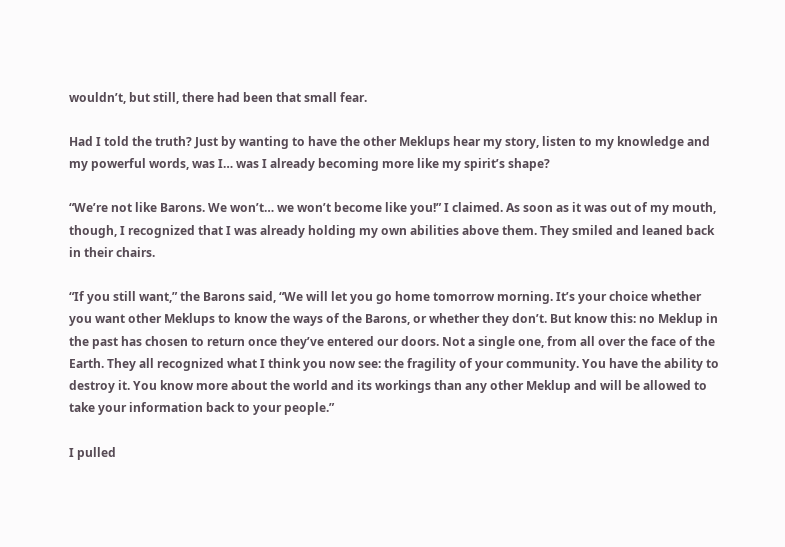wouldn’t, but still, there had been that small fear.

Had I told the truth? Just by wanting to have the other Meklups hear my story, listen to my knowledge and my powerful words, was I… was I already becoming more like my spirit’s shape?

“We’re not like Barons. We won’t… we won’t become like you!” I claimed. As soon as it was out of my mouth, though, I recognized that I was already holding my own abilities above them. They smiled and leaned back in their chairs.

“If you still want,” the Barons said, “We will let you go home tomorrow morning. It’s your choice whether you want other Meklups to know the ways of the Barons, or whether they don’t. But know this: no Meklup in the past has chosen to return once they’ve entered our doors. Not a single one, from all over the face of the Earth. They all recognized what I think you now see: the fragility of your community. You have the ability to destroy it. You know more about the world and its workings than any other Meklup and will be allowed to take your information back to your people.”

I pulled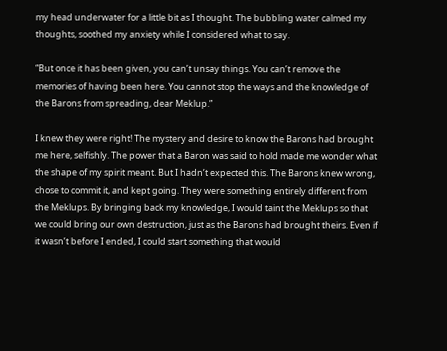my head underwater for a little bit as I thought. The bubbling water calmed my thoughts, soothed my anxiety while I considered what to say.

“But once it has been given, you can’t unsay things. You can’t remove the memories of having been here. You cannot stop the ways and the knowledge of the Barons from spreading, dear Meklup.”

I knew they were right! The mystery and desire to know the Barons had brought me here, selfishly. The power that a Baron was said to hold made me wonder what the shape of my spirit meant. But I hadn’t expected this. The Barons knew wrong, chose to commit it, and kept going. They were something entirely different from the Meklups. By bringing back my knowledge, I would taint the Meklups so that we could bring our own destruction, just as the Barons had brought theirs. Even if it wasn’t before I ended, I could start something that would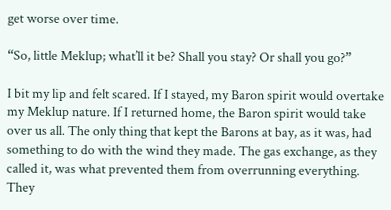get worse over time.

“So, little Meklup; what’ll it be? Shall you stay? Or shall you go?”

I bit my lip and felt scared. If I stayed, my Baron spirit would overtake my Meklup nature. If I returned home, the Baron spirit would take over us all. The only thing that kept the Barons at bay, as it was, had something to do with the wind they made. The gas exchange, as they called it, was what prevented them from overrunning everything. They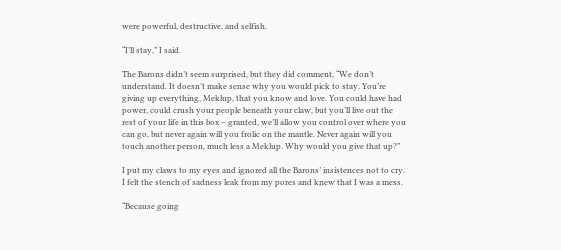were powerful, destructive, and selfish.

“I’ll stay,” I said.

The Barons didn’t seem surprised, but they did comment, “We don’t understand. It doesn’t make sense why you would pick to stay. You’re giving up everything, Meklup, that you know and love. You could have had power, could crush your people beneath your claw, but you’ll live out the rest of your life in this box – granted, we’ll allow you control over where you can go, but never again will you frolic on the mantle. Never again will you touch another person, much less a Meklup. Why would you give that up?”

I put my claws to my eyes and ignored all the Barons’ insistences not to cry. I felt the stench of sadness leak from my pores and knew that I was a mess.

“Because going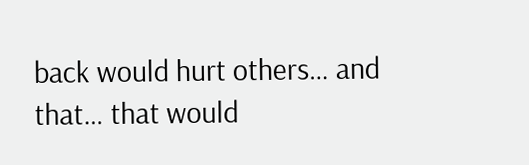back would hurt others… and that… that would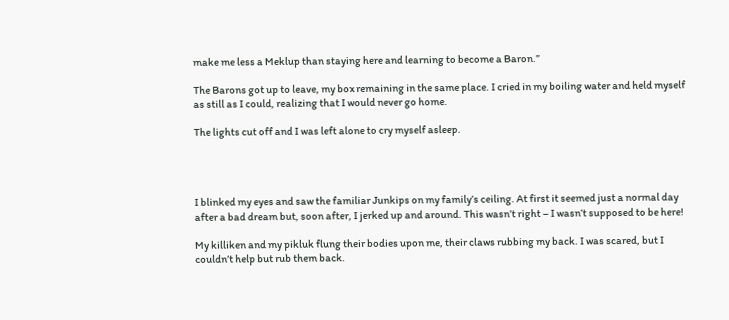make me less a Meklup than staying here and learning to become a Baron.”

The Barons got up to leave, my box remaining in the same place. I cried in my boiling water and held myself as still as I could, realizing that I would never go home.

The lights cut off and I was left alone to cry myself asleep.




I blinked my eyes and saw the familiar Junkips on my family’s ceiling. At first it seemed just a normal day after a bad dream but, soon after, I jerked up and around. This wasn’t right – I wasn’t supposed to be here!

My killiken and my pikluk flung their bodies upon me, their claws rubbing my back. I was scared, but I couldn’t help but rub them back.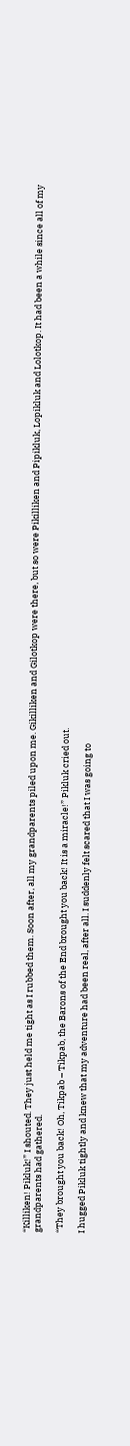“Killiken! Pikluk!” I shouted. They just held me tight as I rubbed them. Soon after, all my grandparents piled upon me. Gikilliken and Gilotkop were there, but so were Pikilliken and Pipikluk, Lopikluk and Lolotkop. It had been a while since all of my grandparents had gathered.

“They brought you back! Oh, Tikpab – Tikpab, the Barons of the End brought you back! It is a miracle!” Pikluk cried out.

I hugged Pikluk tightly and knew that my adventure had been real, after all. I suddenly felt scared that I was going to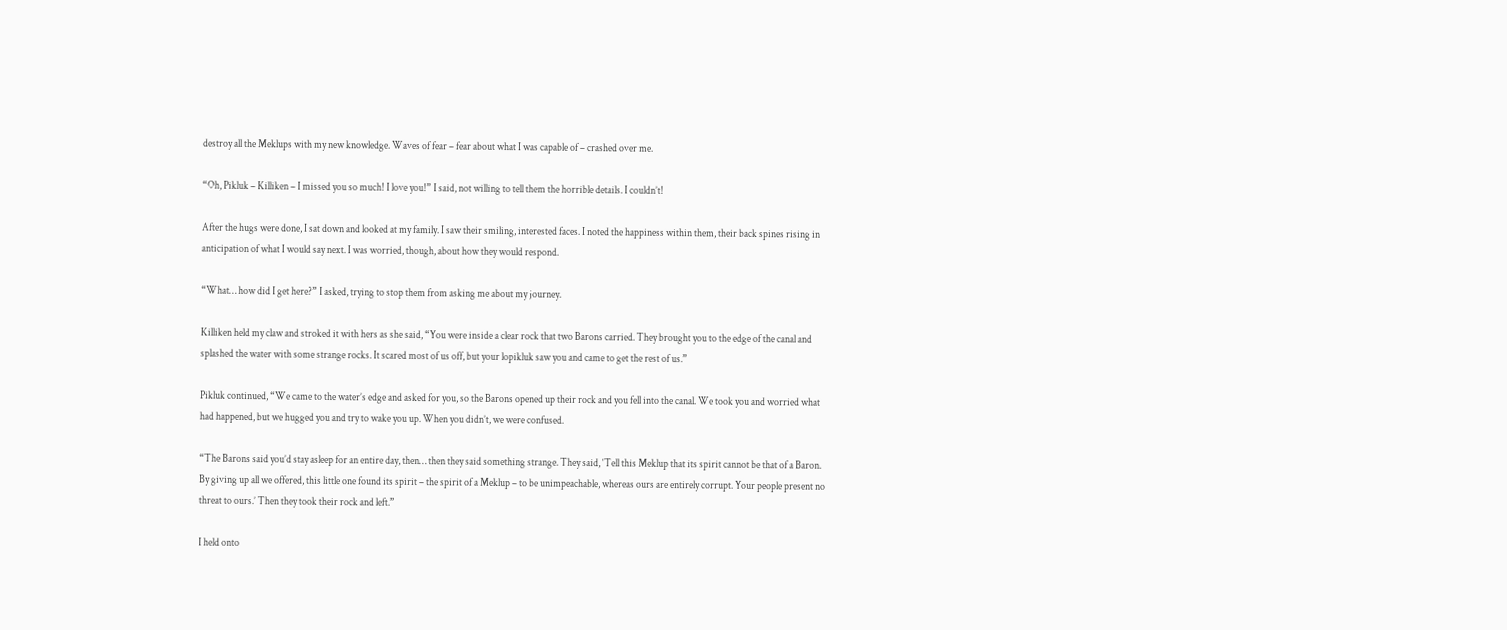destroy all the Meklups with my new knowledge. Waves of fear – fear about what I was capable of – crashed over me.

“Oh, Pikluk – Killiken – I missed you so much! I love you!” I said, not willing to tell them the horrible details. I couldn’t!

After the hugs were done, I sat down and looked at my family. I saw their smiling, interested faces. I noted the happiness within them, their back spines rising in anticipation of what I would say next. I was worried, though, about how they would respond.

“What… how did I get here?” I asked, trying to stop them from asking me about my journey.

Killiken held my claw and stroked it with hers as she said, “You were inside a clear rock that two Barons carried. They brought you to the edge of the canal and splashed the water with some strange rocks. It scared most of us off, but your lopikluk saw you and came to get the rest of us.”

Pikluk continued, “We came to the water’s edge and asked for you, so the Barons opened up their rock and you fell into the canal. We took you and worried what had happened, but we hugged you and try to wake you up. When you didn’t, we were confused.

“The Barons said you’d stay asleep for an entire day, then… then they said something strange. They said, ‘Tell this Meklup that its spirit cannot be that of a Baron. By giving up all we offered, this little one found its spirit – the spirit of a Meklup – to be unimpeachable, whereas ours are entirely corrupt. Your people present no threat to ours.’ Then they took their rock and left.”

I held onto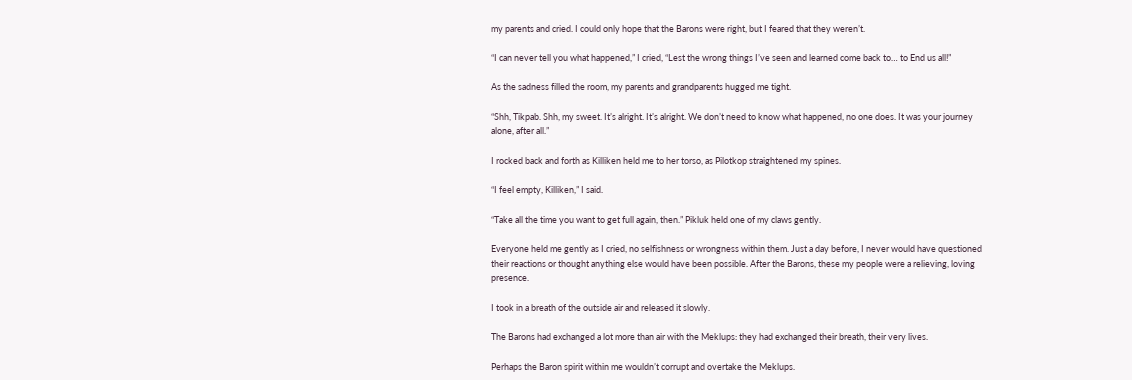my parents and cried. I could only hope that the Barons were right, but I feared that they weren’t.

“I can never tell you what happened,” I cried, “Lest the wrong things I’ve seen and learned come back to… to End us all!”

As the sadness filled the room, my parents and grandparents hugged me tight.

“Shh, Tikpab. Shh, my sweet. It’s alright. It’s alright. We don’t need to know what happened, no one does. It was your journey alone, after all.”

I rocked back and forth as Killiken held me to her torso, as Pilotkop straightened my spines.

“I feel empty, Killiken,” I said.

“Take all the time you want to get full again, then.” Pikluk held one of my claws gently.

Everyone held me gently as I cried, no selfishness or wrongness within them. Just a day before, I never would have questioned their reactions or thought anything else would have been possible. After the Barons, these my people were a relieving, loving presence.

I took in a breath of the outside air and released it slowly.

The Barons had exchanged a lot more than air with the Meklups: they had exchanged their breath, their very lives.

Perhaps the Baron spirit within me wouldn’t corrupt and overtake the Meklups.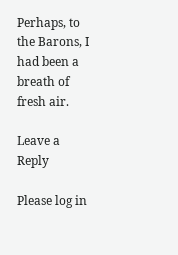Perhaps, to the Barons, I had been a breath of fresh air.

Leave a Reply

Please log in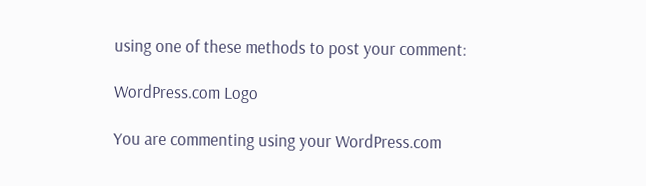using one of these methods to post your comment:

WordPress.com Logo

You are commenting using your WordPress.com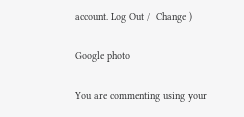account. Log Out /  Change )

Google photo

You are commenting using your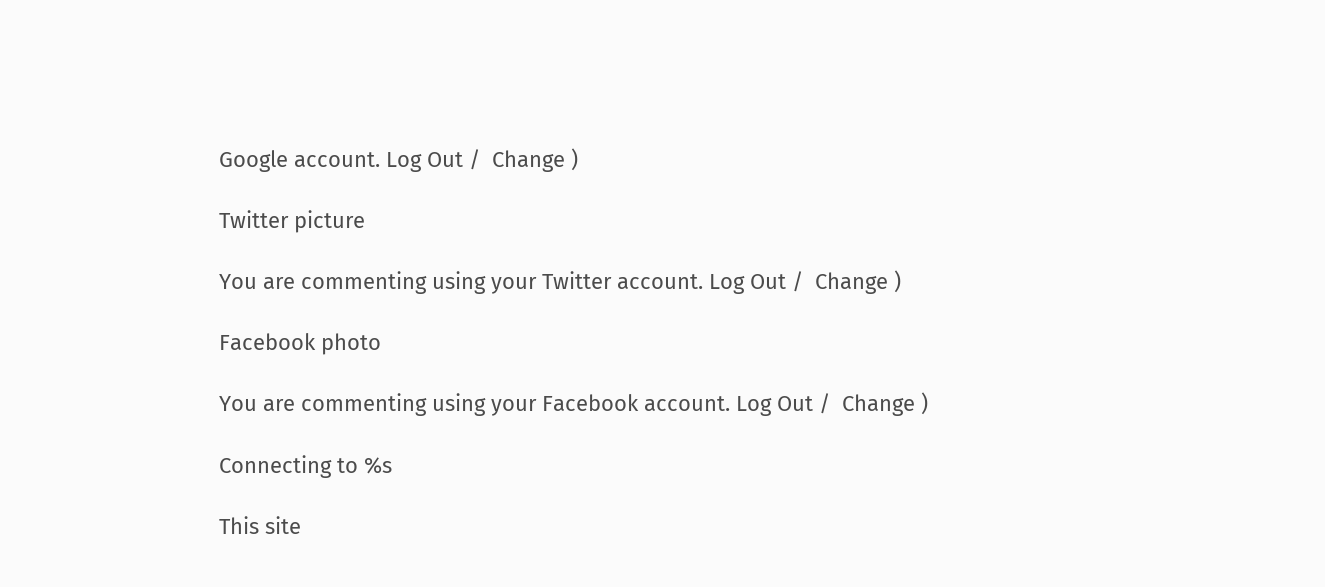Google account. Log Out /  Change )

Twitter picture

You are commenting using your Twitter account. Log Out /  Change )

Facebook photo

You are commenting using your Facebook account. Log Out /  Change )

Connecting to %s

This site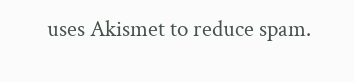uses Akismet to reduce spam.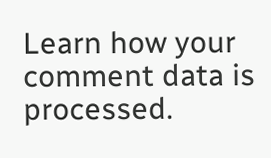Learn how your comment data is processed.